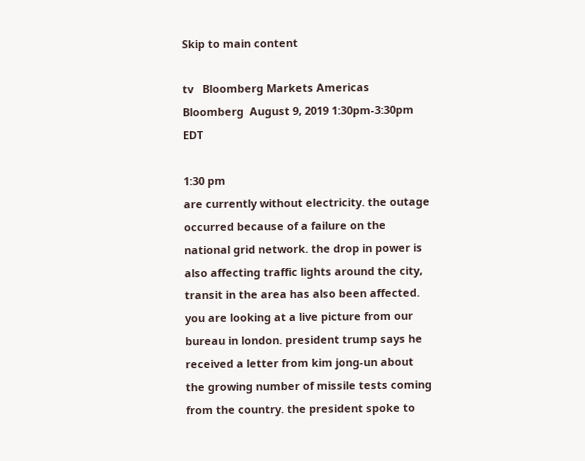Skip to main content

tv   Bloomberg Markets Americas  Bloomberg  August 9, 2019 1:30pm-3:30pm EDT

1:30 pm
are currently without electricity. the outage occurred because of a failure on the national grid network. the drop in power is also affecting traffic lights around the city, transit in the area has also been affected. you are looking at a live picture from our bureau in london. president trump says he received a letter from kim jong-un about the growing number of missile tests coming from the country. the president spoke to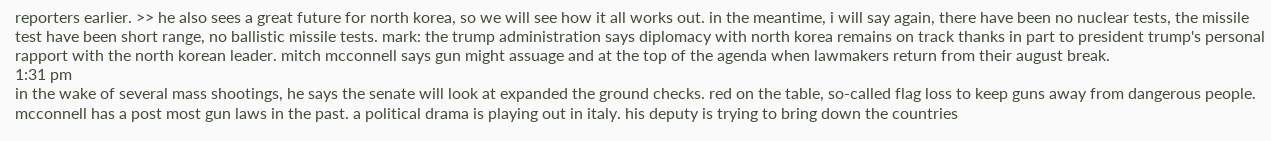reporters earlier. >> he also sees a great future for north korea, so we will see how it all works out. in the meantime, i will say again, there have been no nuclear tests, the missile test have been short range, no ballistic missile tests. mark: the trump administration says diplomacy with north korea remains on track thanks in part to president trump's personal rapport with the north korean leader. mitch mcconnell says gun might assuage and at the top of the agenda when lawmakers return from their august break.
1:31 pm
in the wake of several mass shootings, he says the senate will look at expanded the ground checks. red on the table, so-called flag loss to keep guns away from dangerous people. mcconnell has a post most gun laws in the past. a political drama is playing out in italy. his deputy is trying to bring down the countries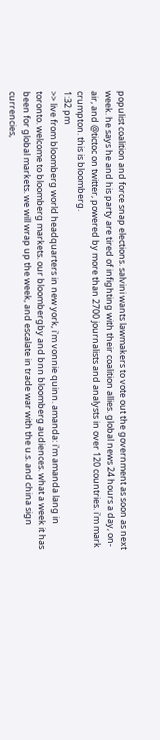populist coalition and force snap elections. salvini wants lawmakers to vote out the government as soon as next week. he says he and his party are tired of infighting with their coalition allies. global news 24 hours a day, on-air, and @tictoc on twitter, powered by more than 2700 journalists and analysts in over 120 countries. i'm mark crumpton. this is bloomberg.
1:32 pm
>> live from bloomberg world headquarters in new york, i'm vonnie quinn. amanda: i'm amanda lang in toronto. welcome to bloomberg markets. our bloombergby and bnn bloomberg audiences. what a week it has been for global markets. we will wrap up the week, and escalate in trade war with the u.s. and china sign currencies,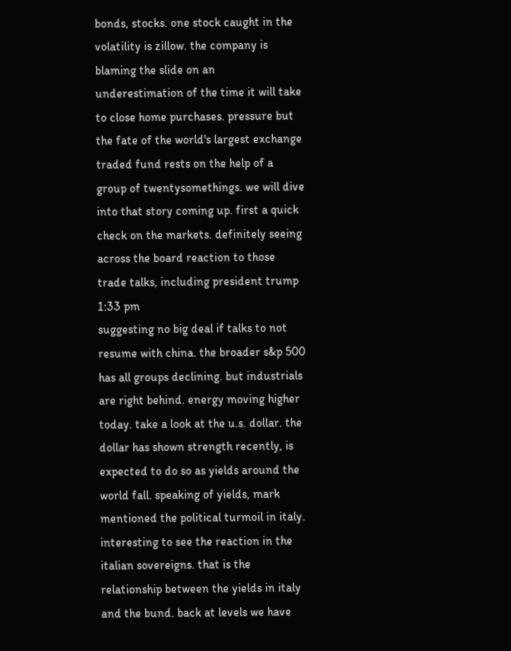bonds, stocks. one stock caught in the volatility is zillow. the company is blaming the slide on an underestimation of the time it will take to close home purchases. pressure but the fate of the world's largest exchange traded fund rests on the help of a group of twentysomethings. we will dive into that story coming up. first a quick check on the markets. definitely seeing across the board reaction to those trade talks, including president trump
1:33 pm
suggesting no big deal if talks to not resume with china. the broader s&p 500 has all groups declining. but industrials are right behind. energy moving higher today. take a look at the u.s. dollar. the dollar has shown strength recently, is expected to do so as yields around the world fall. speaking of yields, mark mentioned the political turmoil in italy. interesting to see the reaction in the italian sovereigns. that is the relationship between the yields in italy and the bund. back at levels we have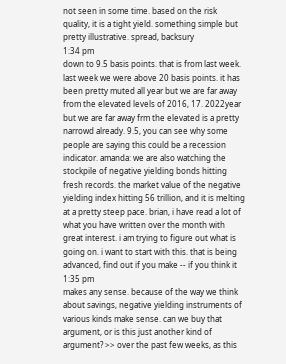not seen in some time. based on the risk quality, it is a tight yield. something simple but pretty illustrative. spread, backsury
1:34 pm
down to 9.5 basis points. that is from last week. last week we were above 20 basis points. it has been pretty muted all year but we are far away from the elevated levels of 2016, 17. 2022year but we are far away frm the elevated is a pretty narrowd already. 9.5, you can see why some people are saying this could be a recession indicator. amanda: we are also watching the stockpile of negative yielding bonds hitting fresh records. the market value of the negative yielding index hitting 56 trillion, and it is melting at a pretty steep pace. brian, i have read a lot of what you have written over the month with great interest. i am trying to figure out what is going on. i want to start with this. that is being advanced, find out if you make -- if you think it
1:35 pm
makes any sense. because of the way we think about savings, negative yielding instruments of various kinds make sense. can we buy that argument, or is this just another kind of argument? >> over the past few weeks, as this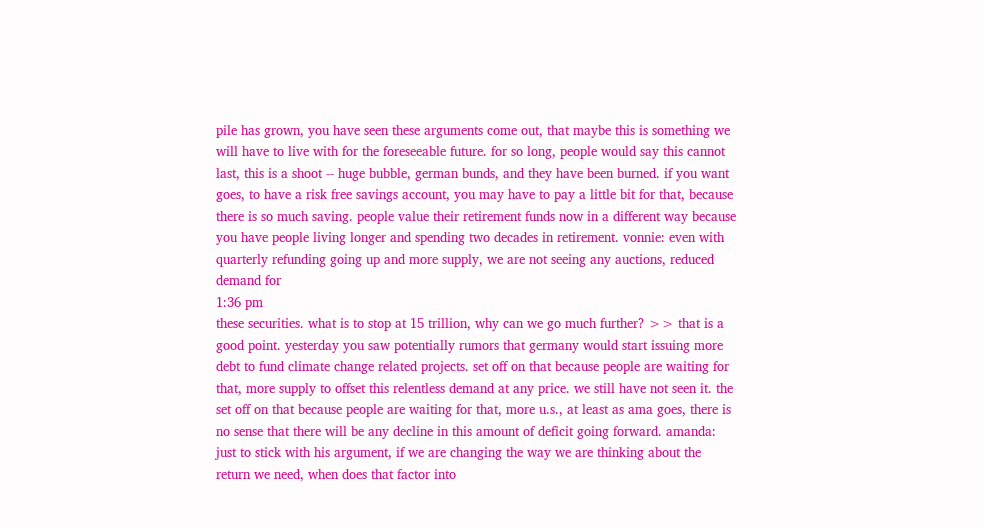pile has grown, you have seen these arguments come out, that maybe this is something we will have to live with for the foreseeable future. for so long, people would say this cannot last, this is a shoot -- huge bubble, german bunds, and they have been burned. if you want goes, to have a risk free savings account, you may have to pay a little bit for that, because there is so much saving. people value their retirement funds now in a different way because you have people living longer and spending two decades in retirement. vonnie: even with quarterly refunding going up and more supply, we are not seeing any auctions, reduced demand for
1:36 pm
these securities. what is to stop at 15 trillion, why can we go much further? >> that is a good point. yesterday you saw potentially rumors that germany would start issuing more debt to fund climate change related projects. set off on that because people are waiting for that, more supply to offset this relentless demand at any price. we still have not seen it. the set off on that because people are waiting for that, more u.s., at least as ama goes, there is no sense that there will be any decline in this amount of deficit going forward. amanda: just to stick with his argument, if we are changing the way we are thinking about the return we need, when does that factor into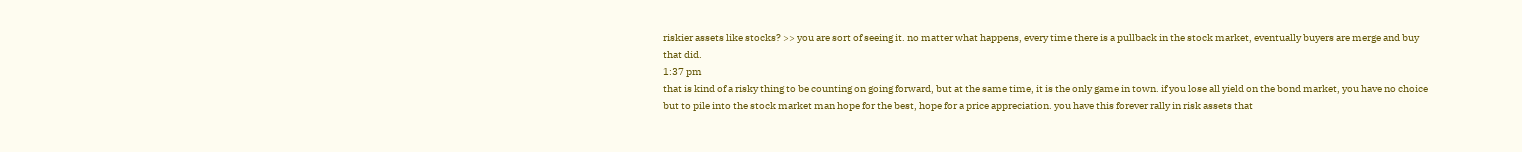riskier assets like stocks? >> you are sort of seeing it. no matter what happens, every time there is a pullback in the stock market, eventually buyers are merge and buy that did.
1:37 pm
that is kind of a risky thing to be counting on going forward, but at the same time, it is the only game in town. if you lose all yield on the bond market, you have no choice but to pile into the stock market man hope for the best, hope for a price appreciation. you have this forever rally in risk assets that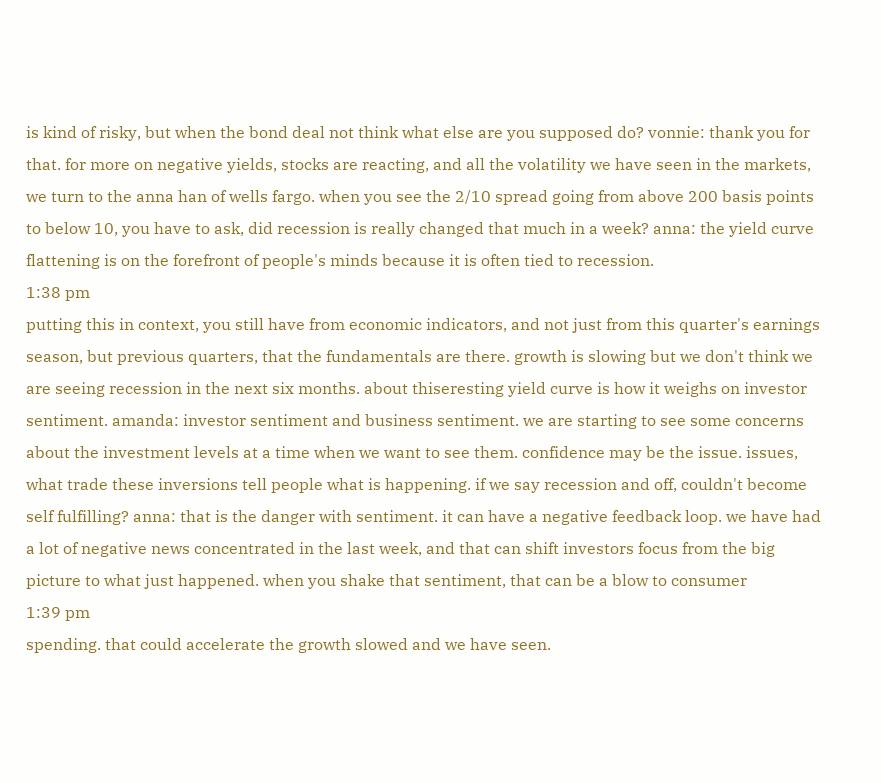is kind of risky, but when the bond deal not think what else are you supposed do? vonnie: thank you for that. for more on negative yields, stocks are reacting, and all the volatility we have seen in the markets, we turn to the anna han of wells fargo. when you see the 2/10 spread going from above 200 basis points to below 10, you have to ask, did recession is really changed that much in a week? anna: the yield curve flattening is on the forefront of people's minds because it is often tied to recession.
1:38 pm
putting this in context, you still have from economic indicators, and not just from this quarter's earnings season, but previous quarters, that the fundamentals are there. growth is slowing but we don't think we are seeing recession in the next six months. about thiseresting yield curve is how it weighs on investor sentiment. amanda: investor sentiment and business sentiment. we are starting to see some concerns about the investment levels at a time when we want to see them. confidence may be the issue. issues, what trade these inversions tell people what is happening. if we say recession and off, couldn't become self fulfilling? anna: that is the danger with sentiment. it can have a negative feedback loop. we have had a lot of negative news concentrated in the last week, and that can shift investors focus from the big picture to what just happened. when you shake that sentiment, that can be a blow to consumer
1:39 pm
spending. that could accelerate the growth slowed and we have seen.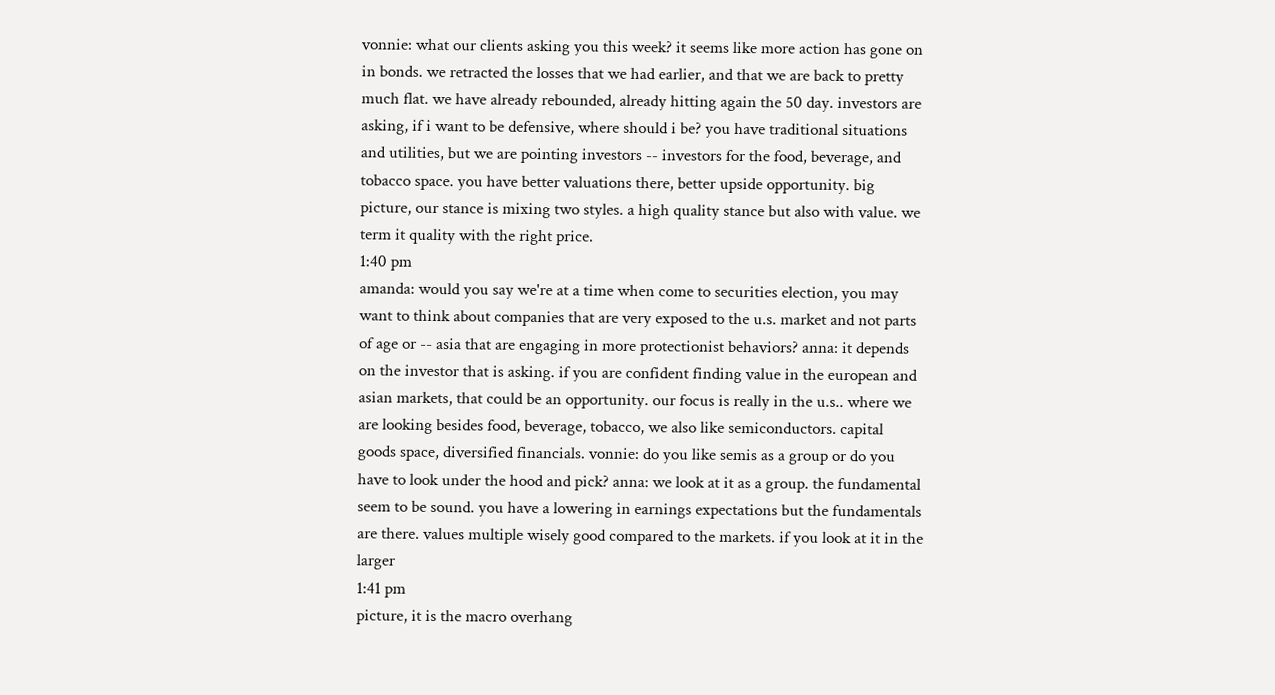vonnie: what our clients asking you this week? it seems like more action has gone on in bonds. we retracted the losses that we had earlier, and that we are back to pretty much flat. we have already rebounded, already hitting again the 50 day. investors are asking, if i want to be defensive, where should i be? you have traditional situations and utilities, but we are pointing investors -- investors for the food, beverage, and tobacco space. you have better valuations there, better upside opportunity. big picture, our stance is mixing two styles. a high quality stance but also with value. we term it quality with the right price.
1:40 pm
amanda: would you say we're at a time when come to securities election, you may want to think about companies that are very exposed to the u.s. market and not parts of age or -- asia that are engaging in more protectionist behaviors? anna: it depends on the investor that is asking. if you are confident finding value in the european and asian markets, that could be an opportunity. our focus is really in the u.s.. where we are looking besides food, beverage, tobacco, we also like semiconductors. capital goods space, diversified financials. vonnie: do you like semis as a group or do you have to look under the hood and pick? anna: we look at it as a group. the fundamental seem to be sound. you have a lowering in earnings expectations but the fundamentals are there. values multiple wisely good compared to the markets. if you look at it in the larger
1:41 pm
picture, it is the macro overhang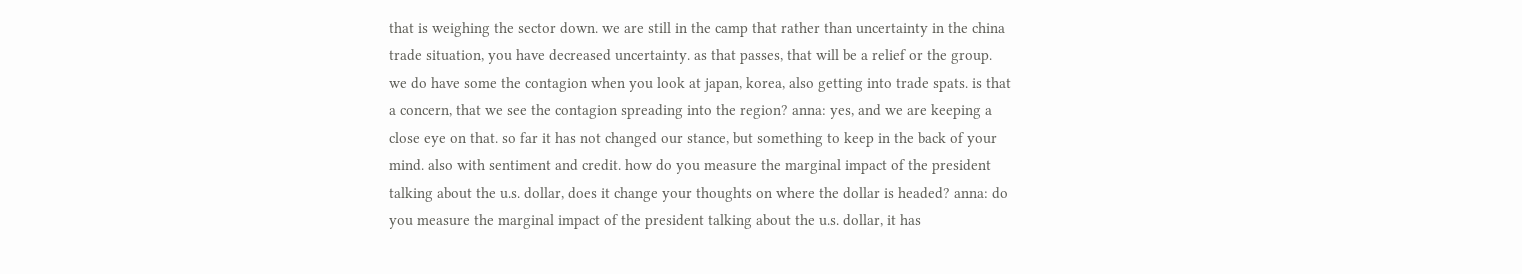that is weighing the sector down. we are still in the camp that rather than uncertainty in the china trade situation, you have decreased uncertainty. as that passes, that will be a relief or the group. we do have some the contagion when you look at japan, korea, also getting into trade spats. is that a concern, that we see the contagion spreading into the region? anna: yes, and we are keeping a close eye on that. so far it has not changed our stance, but something to keep in the back of your mind. also with sentiment and credit. how do you measure the marginal impact of the president talking about the u.s. dollar, does it change your thoughts on where the dollar is headed? anna: do you measure the marginal impact of the president talking about the u.s. dollar, it has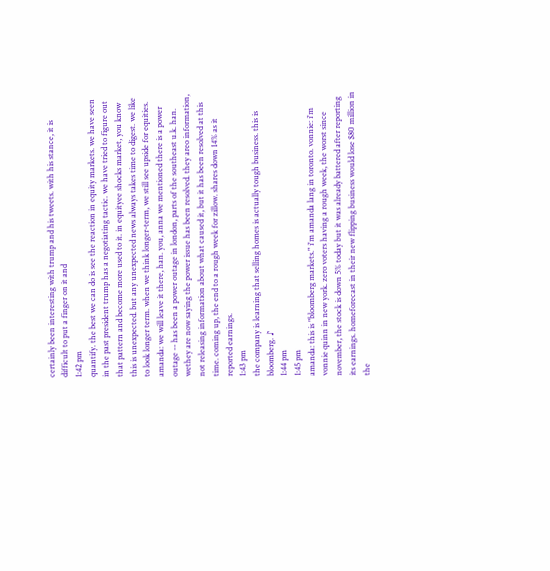certainly been interesting with trump and his tweets. with his stance, it is difficult to put a finger on it and
1:42 pm
quantify. the best we can do is see the reaction in equity markets. we have seen in the past president trump has a negotiating tactic. we have tried to figure out that pattern and become more used to it. in equityee shocks market, you know this is unexpected. but any unexpected news always takes time to digest. we like to look longer term. when we think longer-term, we still see upside for equities. amanda: we will leave it there, han. you, anna we mentioned there is a power outage -- has been a power outage in london, parts of the southeast u.k. han. wethey are now saying the power issue has been resolved. they areo information, not releasing information about what caused it, but it has been resolved at this time. coming up, the end to a rough week for zillow. shares down 14% as it reported earnings.
1:43 pm
the company is learning that selling homes is actually tough business. this is bloomberg. ♪
1:44 pm
1:45 pm
amanda: this is "bloomberg markets." i'm amanda lang in toronto. vonnie: i'm vonnie quinn in new york. zero voters having a rough week, the worst since november, the stock is down 5% today but it was already battered after reporting its earnings. homeforecast in their new flipping business would lose $80 million in the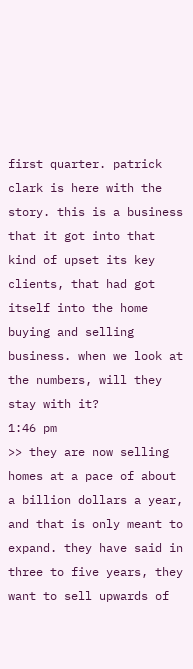first quarter. patrick clark is here with the story. this is a business that it got into that kind of upset its key clients, that had got itself into the home buying and selling business. when we look at the numbers, will they stay with it?
1:46 pm
>> they are now selling homes at a pace of about a billion dollars a year, and that is only meant to expand. they have said in three to five years, they want to sell upwards of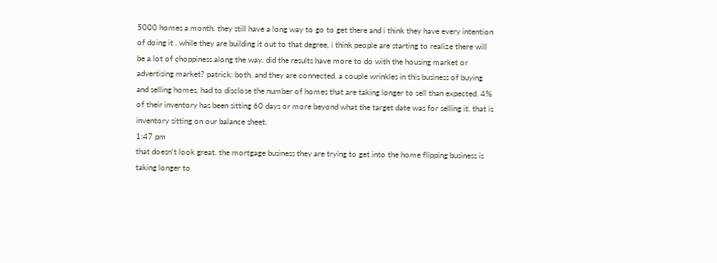5000 homes a month. they still have a long way to go to get there and i think they have every intention of doing it . while they are building it out to that degree, i think people are starting to realize there will be a lot of choppiness along the way. did the results have more to do with the housing market or advertising market? patrick: both, and they are connected. a couple wrinkles in this business of buying and selling homes, had to disclose the number of homes that are taking longer to sell than expected. 4% of their inventory has been sitting 60 days or more beyond what the target date was for selling it. that is inventory sitting on our balance sheet.
1:47 pm
that doesn't look great. the mortgage business they are trying to get into the home flipping business is taking longer to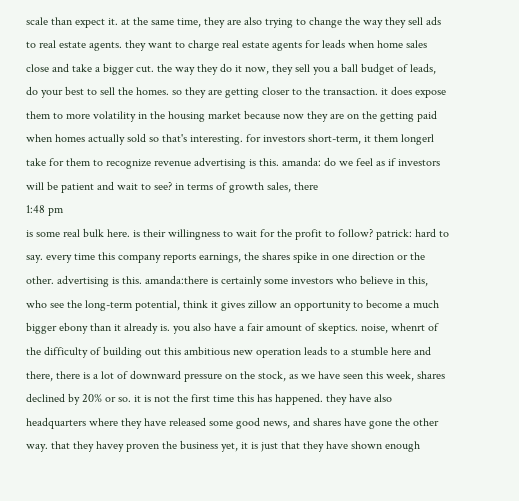scale than expect it. at the same time, they are also trying to change the way they sell ads to real estate agents. they want to charge real estate agents for leads when home sales close and take a bigger cut. the way they do it now, they sell you a ball budget of leads, do your best to sell the homes. so they are getting closer to the transaction. it does expose them to more volatility in the housing market because now they are on the getting paid when homes actually sold so that's interesting. for investors short-term, it them longerl take for them to recognize revenue advertising is this. amanda: do we feel as if investors will be patient and wait to see? in terms of growth sales, there
1:48 pm
is some real bulk here. is their willingness to wait for the profit to follow? patrick: hard to say. every time this company reports earnings, the shares spike in one direction or the other. advertising is this. amanda:there is certainly some investors who believe in this, who see the long-term potential, think it gives zillow an opportunity to become a much bigger ebony than it already is. you also have a fair amount of skeptics. noise, whenrt of the difficulty of building out this ambitious new operation leads to a stumble here and there, there is a lot of downward pressure on the stock, as we have seen this week, shares declined by 20% or so. it is not the first time this has happened. they have also headquarters where they have released some good news, and shares have gone the other way. that they havey proven the business yet, it is just that they have shown enough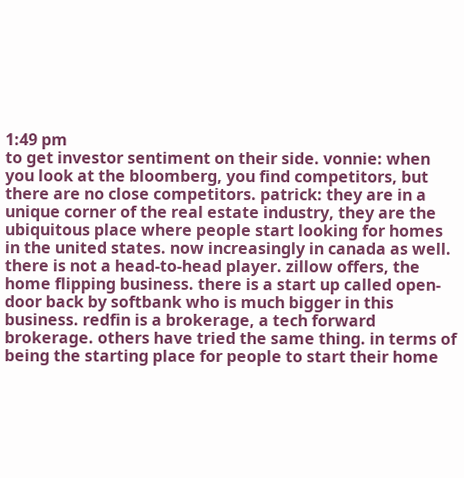1:49 pm
to get investor sentiment on their side. vonnie: when you look at the bloomberg, you find competitors, but there are no close competitors. patrick: they are in a unique corner of the real estate industry, they are the ubiquitous place where people start looking for homes in the united states. now increasingly in canada as well. there is not a head-to-head player. zillow offers, the home flipping business. there is a start up called open-door back by softbank who is much bigger in this business. redfin is a brokerage, a tech forward brokerage. others have tried the same thing. in terms of being the starting place for people to start their home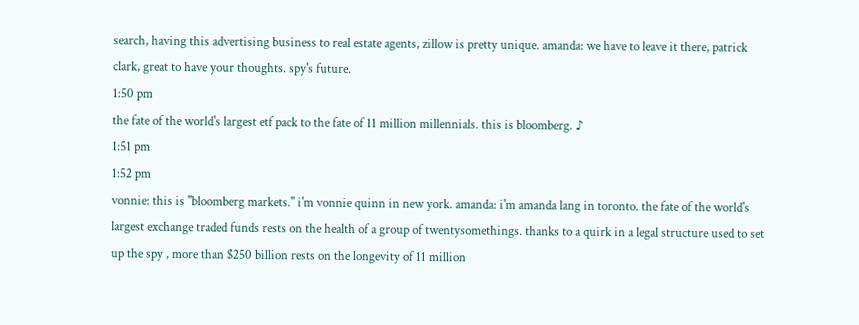search, having this advertising business to real estate agents, zillow is pretty unique. amanda: we have to leave it there, patrick clark, great to have your thoughts. spy's future.
1:50 pm
the fate of the world's largest etf pack to the fate of 11 million millennials. this is bloomberg. ♪
1:51 pm
1:52 pm
vonnie: this is "bloomberg markets." i'm vonnie quinn in new york. amanda: i'm amanda lang in toronto. the fate of the world's largest exchange traded funds rests on the health of a group of twentysomethings. thanks to a quirk in a legal structure used to set up the spy , more than $250 billion rests on the longevity of 11 million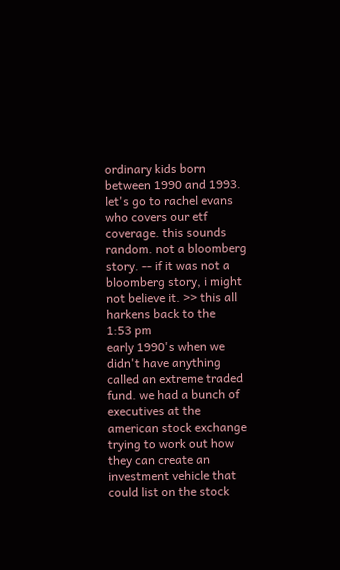ordinary kids born between 1990 and 1993. let's go to rachel evans who covers our etf coverage. this sounds random. not a bloomberg story. -- if it was not a bloomberg story, i might not believe it. >> this all harkens back to the
1:53 pm
early 1990's when we didn't have anything called an extreme traded fund. we had a bunch of executives at the american stock exchange trying to work out how they can create an investment vehicle that could list on the stock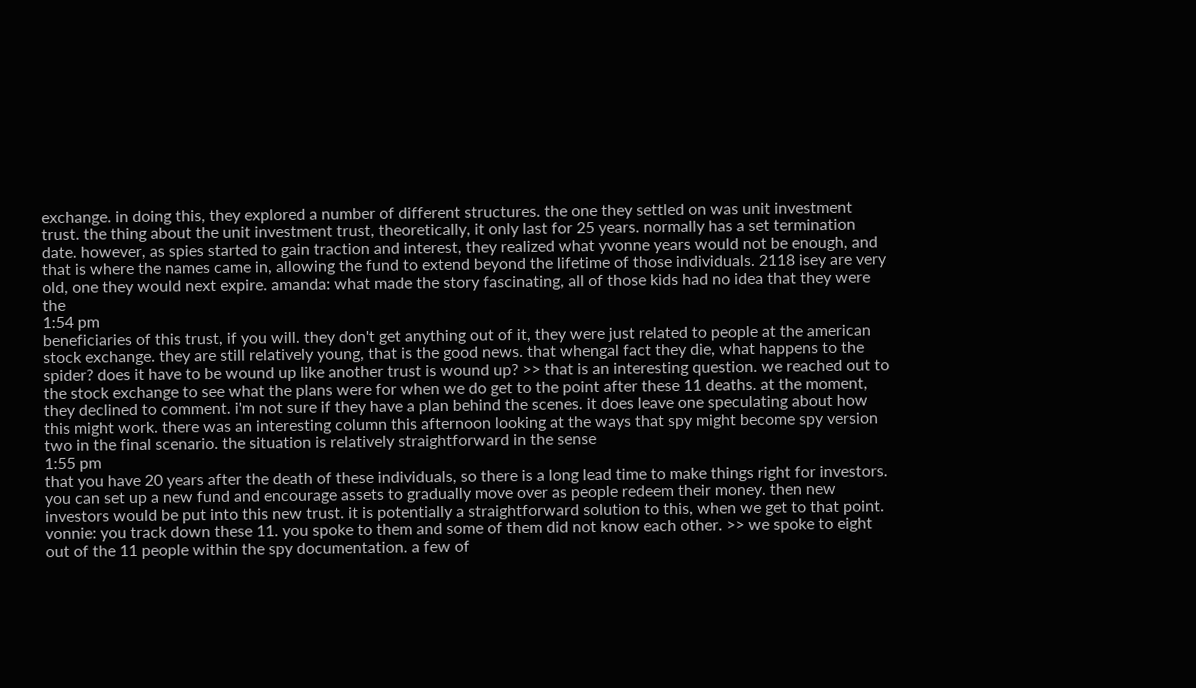exchange. in doing this, they explored a number of different structures. the one they settled on was unit investment trust. the thing about the unit investment trust, theoretically, it only last for 25 years. normally has a set termination date. however, as spies started to gain traction and interest, they realized what yvonne years would not be enough, and that is where the names came in, allowing the fund to extend beyond the lifetime of those individuals. 2118 isey are very old, one they would next expire. amanda: what made the story fascinating, all of those kids had no idea that they were the
1:54 pm
beneficiaries of this trust, if you will. they don't get anything out of it, they were just related to people at the american stock exchange. they are still relatively young, that is the good news. that whengal fact they die, what happens to the spider? does it have to be wound up like another trust is wound up? >> that is an interesting question. we reached out to the stock exchange to see what the plans were for when we do get to the point after these 11 deaths. at the moment, they declined to comment. i'm not sure if they have a plan behind the scenes. it does leave one speculating about how this might work. there was an interesting column this afternoon looking at the ways that spy might become spy version two in the final scenario. the situation is relatively straightforward in the sense
1:55 pm
that you have 20 years after the death of these individuals, so there is a long lead time to make things right for investors. you can set up a new fund and encourage assets to gradually move over as people redeem their money. then new investors would be put into this new trust. it is potentially a straightforward solution to this, when we get to that point. vonnie: you track down these 11. you spoke to them and some of them did not know each other. >> we spoke to eight out of the 11 people within the spy documentation. a few of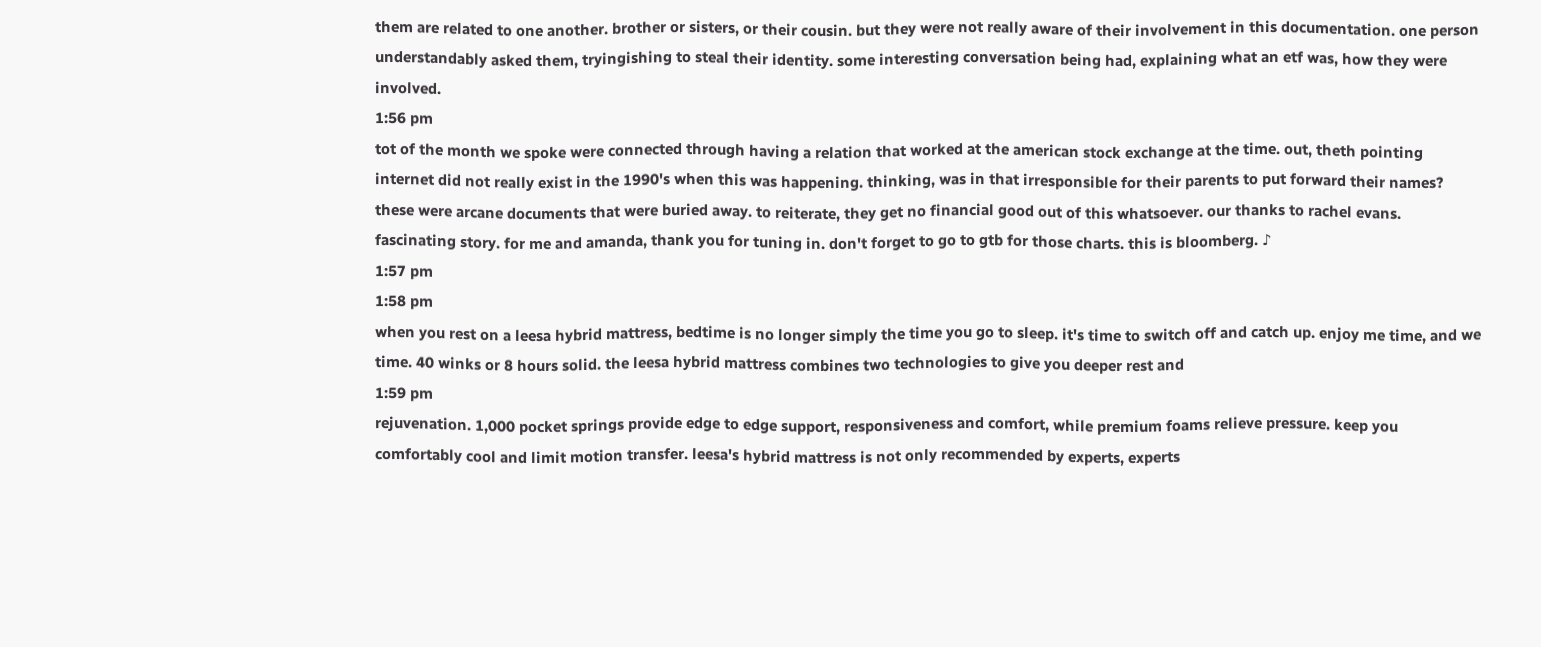them are related to one another. brother or sisters, or their cousin. but they were not really aware of their involvement in this documentation. one person understandably asked them, tryingishing to steal their identity. some interesting conversation being had, explaining what an etf was, how they were involved.
1:56 pm
tot of the month we spoke were connected through having a relation that worked at the american stock exchange at the time. out, theth pointing internet did not really exist in the 1990's when this was happening. thinking, was in that irresponsible for their parents to put forward their names? these were arcane documents that were buried away. to reiterate, they get no financial good out of this whatsoever. our thanks to rachel evans. fascinating story. for me and amanda, thank you for tuning in. don't forget to go to gtb for those charts. this is bloomberg. ♪
1:57 pm
1:58 pm
when you rest on a leesa hybrid mattress, bedtime is no longer simply the time you go to sleep. it's time to switch off and catch up. enjoy me time, and we time. 40 winks or 8 hours solid. the leesa hybrid mattress combines two technologies to give you deeper rest and
1:59 pm
rejuvenation. 1,000 pocket springs provide edge to edge support, responsiveness and comfort, while premium foams relieve pressure. keep you comfortably cool and limit motion transfer. leesa's hybrid mattress is not only recommended by experts, experts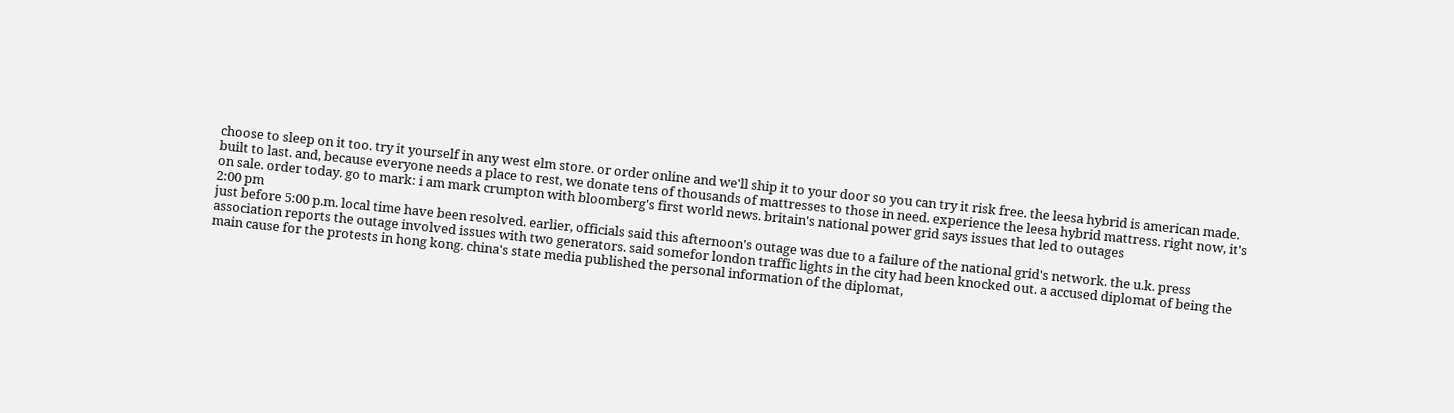choose to sleep on it too. try it yourself in any west elm store. or order online and we'll ship it to your door so you can try it risk free. the leesa hybrid is american made. built to last. and, because everyone needs a place to rest, we donate tens of thousands of mattresses to those in need. experience the leesa hybrid mattress. right now, it's on sale. order today. go to mark: i am mark crumpton with bloomberg's first world news. britain's national power grid says issues that led to outages
2:00 pm
just before 5:00 p.m. local time have been resolved. earlier, officials said this afternoon's outage was due to a failure of the national grid's network. the u.k. press association reports the outage involved issues with two generators. said somefor london traffic lights in the city had been knocked out. a accused diplomat of being the main cause for the protests in hong kong. china's state media published the personal information of the diplomat,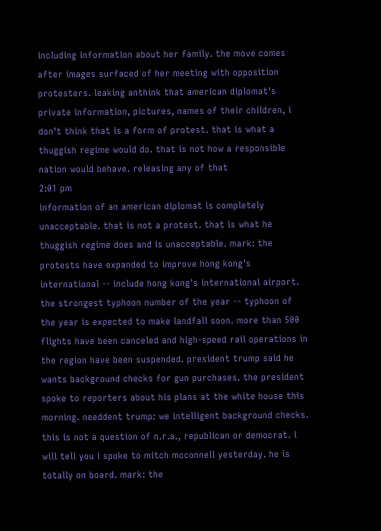including information about her family. the move comes after images surfaced of her meeting with opposition protesters. leaking anthink that american diplomat's private information, pictures, names of their children, i don't think that is a form of protest. that is what a thuggish regime would do. that is not how a responsible nation would behave. releasing any of that
2:01 pm
information of an american diplomat is completely unacceptable. that is not a protest. that is what he thuggish regime does and is unacceptable. mark: the protests have expanded to improve hong kong's international -- include hong kong's international airport. the strongest typhoon number of the year -- typhoon of the year is expected to make landfall soon. more than 500 flights have been canceled and high-speed rail operations in the region have been suspended. president trump said he wants background checks for gun purchases. the president spoke to reporters about his plans at the white house this morning. needdent trump: we intelligent background checks. this is not a question of n.r.a., republican or democrat. i will tell you i spoke to mitch mcconnell yesterday. he is totally on board. mark: the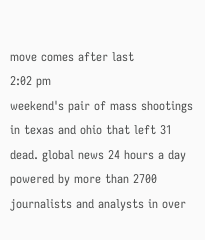move comes after last
2:02 pm
weekend's pair of mass shootings in texas and ohio that left 31 dead. global news 24 hours a day powered by more than 2700 journalists and analysts in over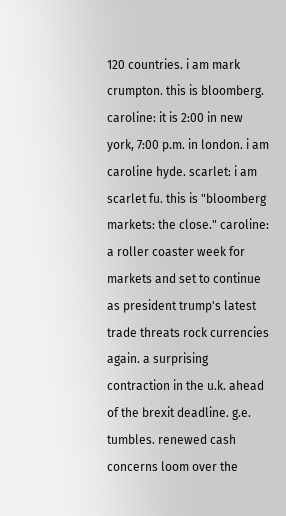120 countries. i am mark crumpton. this is bloomberg. caroline: it is 2:00 in new york, 7:00 p.m. in london. i am caroline hyde. scarlet: i am scarlet fu. this is "bloomberg markets: the close." caroline: a roller coaster week for markets and set to continue as president trump's latest trade threats rock currencies again. a surprising contraction in the u.k. ahead of the brexit deadline. g.e. tumbles. renewed cash concerns loom over the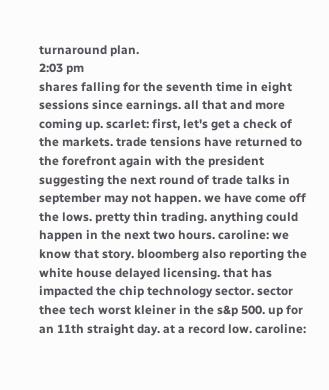turnaround plan.
2:03 pm
shares falling for the seventh time in eight sessions since earnings. all that and more coming up. scarlet: first, let's get a check of the markets. trade tensions have returned to the forefront again with the president suggesting the next round of trade talks in september may not happen. we have come off the lows. pretty thin trading. anything could happen in the next two hours. caroline: we know that story. bloomberg also reporting the white house delayed licensing. that has impacted the chip technology sector. sector thee tech worst kleiner in the s&p 500. up for an 11th straight day. at a record low. caroline: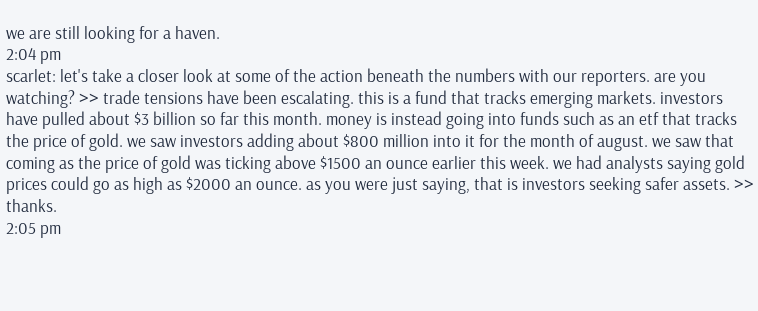we are still looking for a haven.
2:04 pm
scarlet: let's take a closer look at some of the action beneath the numbers with our reporters. are you watching? >> trade tensions have been escalating. this is a fund that tracks emerging markets. investors have pulled about $3 billion so far this month. money is instead going into funds such as an etf that tracks the price of gold. we saw investors adding about $800 million into it for the month of august. we saw that coming as the price of gold was ticking above $1500 an ounce earlier this week. we had analysts saying gold prices could go as high as $2000 an ounce. as you were just saying, that is investors seeking safer assets. >> thanks.
2:05 pm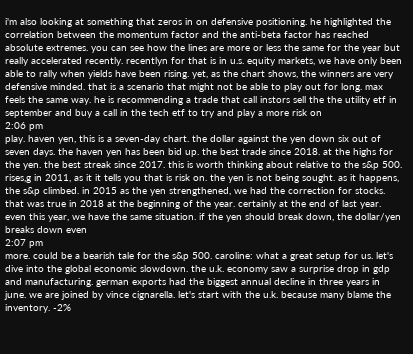i'm also looking at something that zeros in on defensive positioning. he highlighted the correlation between the momentum factor and the anti-beta factor has reached absolute extremes. you can see how the lines are more or less the same for the year but really accelerated recently. recentlyn for that is in u.s. equity markets, we have only been able to rally when yields have been rising. yet, as the chart shows, the winners are very defensive minded. that is a scenario that might not be able to play out for long. max feels the same way. he is recommending a trade that call instors sell the the utility etf in september and buy a call in the tech etf to try and play a more risk on
2:06 pm
play. haven yen, this is a seven-day chart. the dollar against the yen down six out of seven days. the haven yen has been bid up. the best trade since 2018. at the highs for the yen. the best streak since 2017. this is worth thinking about relative to the s&p 500. rises,g in 2011, as it it tells you that is risk on. the yen is not being sought. as it happens, the s&p climbed. in 2015 as the yen strengthened, we had the correction for stocks. that was true in 2018 at the beginning of the year. certainly at the end of last year. even this year, we have the same situation. if the yen should break down, the dollar/yen breaks down even
2:07 pm
more. could be a bearish tale for the s&p 500. caroline: what a great setup for us. let's dive into the global economic slowdown. the u.k. economy saw a surprise drop in gdp and manufacturing. german exports had the biggest annual decline in three years in june. we are joined by vince cignarella. let's start with the u.k. because many blame the inventory. -2%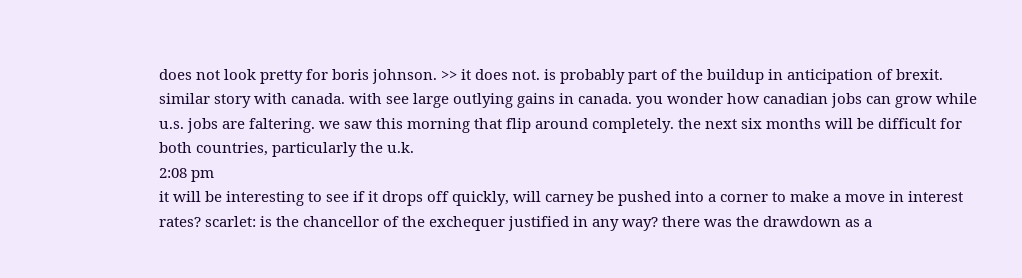does not look pretty for boris johnson. >> it does not. is probably part of the buildup in anticipation of brexit. similar story with canada. with see large outlying gains in canada. you wonder how canadian jobs can grow while u.s. jobs are faltering. we saw this morning that flip around completely. the next six months will be difficult for both countries, particularly the u.k.
2:08 pm
it will be interesting to see if it drops off quickly, will carney be pushed into a corner to make a move in interest rates? scarlet: is the chancellor of the exchequer justified in any way? there was the drawdown as a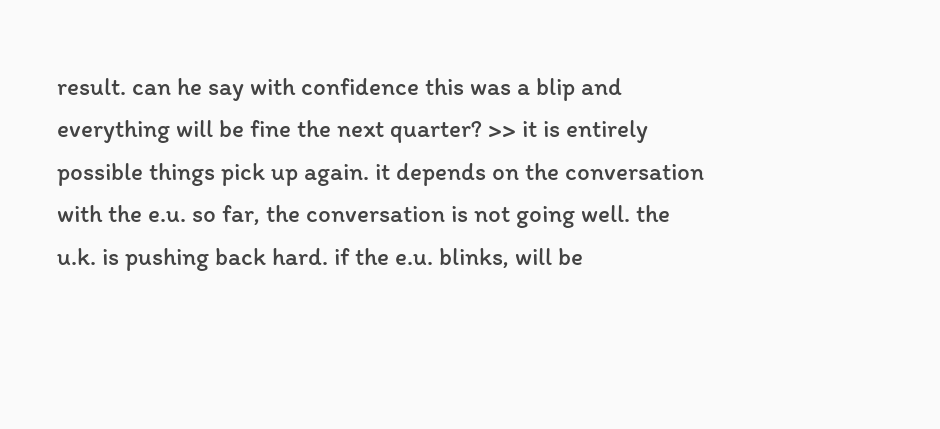result. can he say with confidence this was a blip and everything will be fine the next quarter? >> it is entirely possible things pick up again. it depends on the conversation with the e.u. so far, the conversation is not going well. the u.k. is pushing back hard. if the e.u. blinks, will be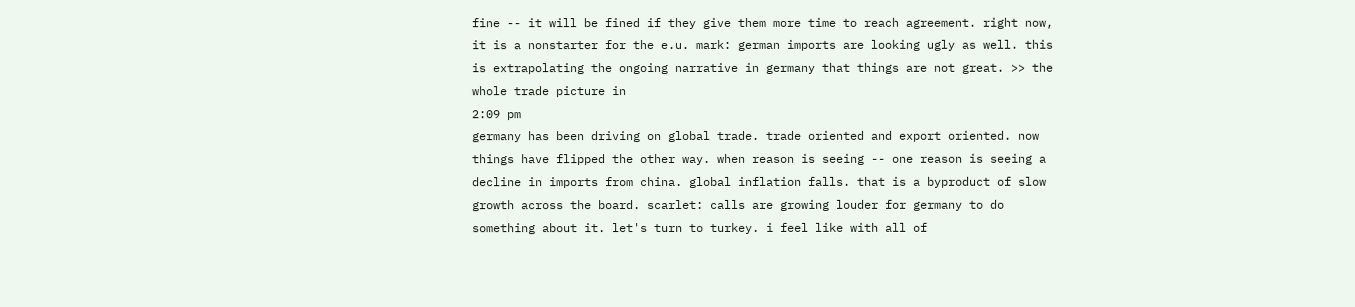fine -- it will be fined if they give them more time to reach agreement. right now, it is a nonstarter for the e.u. mark: german imports are looking ugly as well. this is extrapolating the ongoing narrative in germany that things are not great. >> the whole trade picture in
2:09 pm
germany has been driving on global trade. trade oriented and export oriented. now things have flipped the other way. when reason is seeing -- one reason is seeing a decline in imports from china. global inflation falls. that is a byproduct of slow growth across the board. scarlet: calls are growing louder for germany to do something about it. let's turn to turkey. i feel like with all of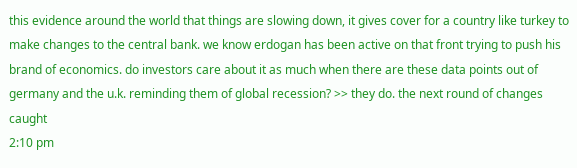this evidence around the world that things are slowing down, it gives cover for a country like turkey to make changes to the central bank. we know erdogan has been active on that front trying to push his brand of economics. do investors care about it as much when there are these data points out of germany and the u.k. reminding them of global recession? >> they do. the next round of changes caught
2:10 pm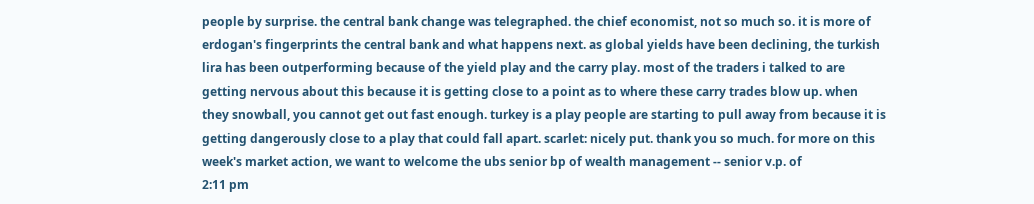people by surprise. the central bank change was telegraphed. the chief economist, not so much so. it is more of erdogan's fingerprints the central bank and what happens next. as global yields have been declining, the turkish lira has been outperforming because of the yield play and the carry play. most of the traders i talked to are getting nervous about this because it is getting close to a point as to where these carry trades blow up. when they snowball, you cannot get out fast enough. turkey is a play people are starting to pull away from because it is getting dangerously close to a play that could fall apart. scarlet: nicely put. thank you so much. for more on this week's market action, we want to welcome the ubs senior bp of wealth management -- senior v.p. of
2:11 pm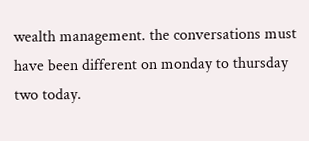wealth management. the conversations must have been different on monday to thursday two today.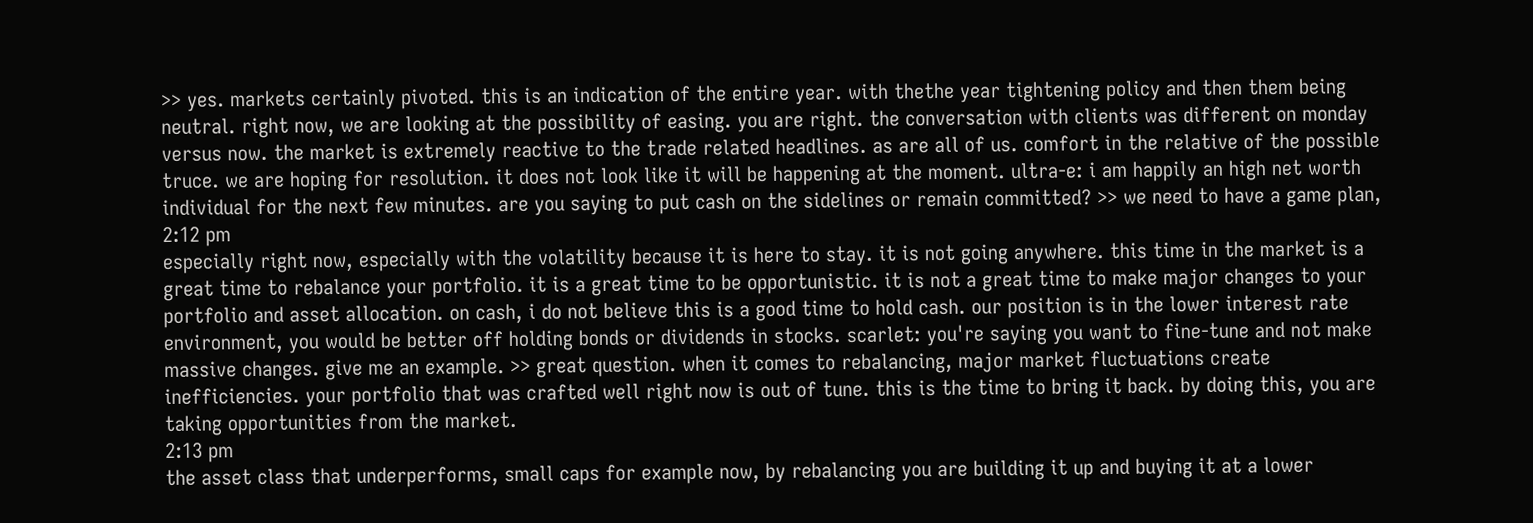>> yes. markets certainly pivoted. this is an indication of the entire year. with thethe year tightening policy and then them being neutral. right now, we are looking at the possibility of easing. you are right. the conversation with clients was different on monday versus now. the market is extremely reactive to the trade related headlines. as are all of us. comfort in the relative of the possible truce. we are hoping for resolution. it does not look like it will be happening at the moment. ultra-e: i am happily an high net worth individual for the next few minutes. are you saying to put cash on the sidelines or remain committed? >> we need to have a game plan,
2:12 pm
especially right now, especially with the volatility because it is here to stay. it is not going anywhere. this time in the market is a great time to rebalance your portfolio. it is a great time to be opportunistic. it is not a great time to make major changes to your portfolio and asset allocation. on cash, i do not believe this is a good time to hold cash. our position is in the lower interest rate environment, you would be better off holding bonds or dividends in stocks. scarlet: you're saying you want to fine-tune and not make massive changes. give me an example. >> great question. when it comes to rebalancing, major market fluctuations create inefficiencies. your portfolio that was crafted well right now is out of tune. this is the time to bring it back. by doing this, you are taking opportunities from the market.
2:13 pm
the asset class that underperforms, small caps for example now, by rebalancing you are building it up and buying it at a lower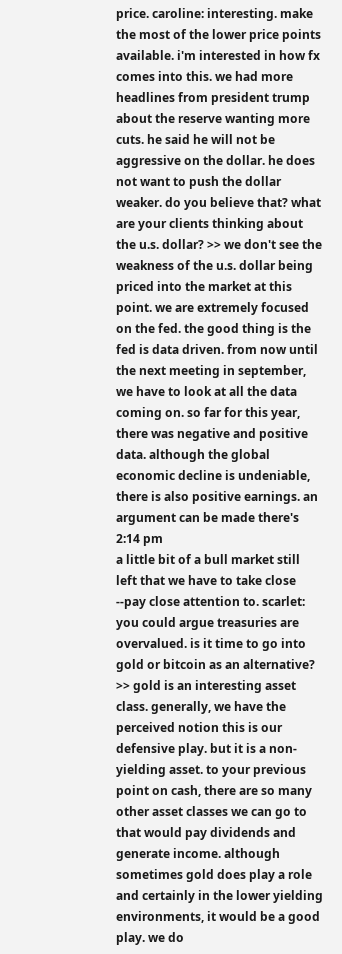price. caroline: interesting. make the most of the lower price points available. i'm interested in how fx comes into this. we had more headlines from president trump about the reserve wanting more cuts. he said he will not be aggressive on the dollar. he does not want to push the dollar weaker. do you believe that? what are your clients thinking about the u.s. dollar? >> we don't see the weakness of the u.s. dollar being priced into the market at this point. we are extremely focused on the fed. the good thing is the fed is data driven. from now until the next meeting in september, we have to look at all the data coming on. so far for this year, there was negative and positive data. although the global economic decline is undeniable, there is also positive earnings. an argument can be made there's
2:14 pm
a little bit of a bull market still left that we have to take close --pay close attention to. scarlet: you could argue treasuries are overvalued. is it time to go into gold or bitcoin as an alternative? >> gold is an interesting asset class. generally, we have the perceived notion this is our defensive play. but it is a non-yielding asset. to your previous point on cash, there are so many other asset classes we can go to that would pay dividends and generate income. although sometimes gold does play a role and certainly in the lower yielding environments, it would be a good play. we do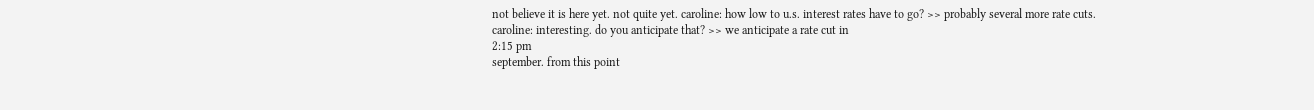not believe it is here yet. not quite yet. caroline: how low to u.s. interest rates have to go? >> probably several more rate cuts. caroline: interesting. do you anticipate that? >> we anticipate a rate cut in
2:15 pm
september. from this point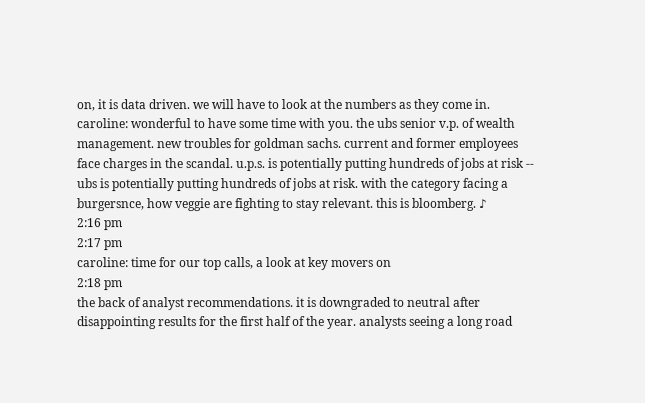on, it is data driven. we will have to look at the numbers as they come in. caroline: wonderful to have some time with you. the ubs senior v.p. of wealth management. new troubles for goldman sachs. current and former employees face charges in the scandal. u.p.s. is potentially putting hundreds of jobs at risk -- ubs is potentially putting hundreds of jobs at risk. with the category facing a burgersnce, how veggie are fighting to stay relevant. this is bloomberg. ♪
2:16 pm
2:17 pm
caroline: time for our top calls, a look at key movers on
2:18 pm
the back of analyst recommendations. it is downgraded to neutral after disappointing results for the first half of the year. analysts seeing a long road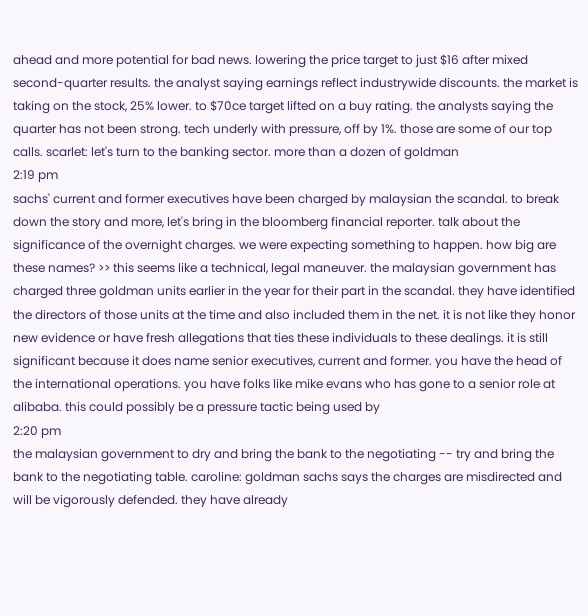ahead and more potential for bad news. lowering the price target to just $16 after mixed second-quarter results. the analyst saying earnings reflect industrywide discounts. the market is taking on the stock, 25% lower. to $70ce target lifted on a buy rating. the analysts saying the quarter has not been strong. tech underly with pressure, off by 1%. those are some of our top calls. scarlet: let's turn to the banking sector. more than a dozen of goldman
2:19 pm
sachs' current and former executives have been charged by malaysian the scandal. to break down the story and more, let's bring in the bloomberg financial reporter. talk about the significance of the overnight charges. we were expecting something to happen. how big are these names? >> this seems like a technical, legal maneuver. the malaysian government has charged three goldman units earlier in the year for their part in the scandal. they have identified the directors of those units at the time and also included them in the net. it is not like they honor new evidence or have fresh allegations that ties these individuals to these dealings. it is still significant because it does name senior executives, current and former. you have the head of the international operations. you have folks like mike evans who has gone to a senior role at alibaba. this could possibly be a pressure tactic being used by
2:20 pm
the malaysian government to dry and bring the bank to the negotiating -- try and bring the bank to the negotiating table. caroline: goldman sachs says the charges are misdirected and will be vigorously defended. they have already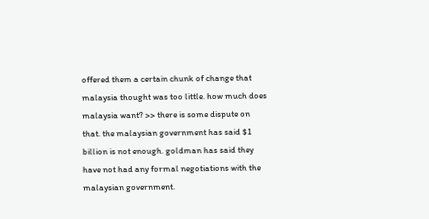offered them a certain chunk of change that malaysia thought was too little. how much does malaysia want? >> there is some dispute on that. the malaysian government has said $1 billion is not enough. goldman has said they have not had any formal negotiations with the malaysian government.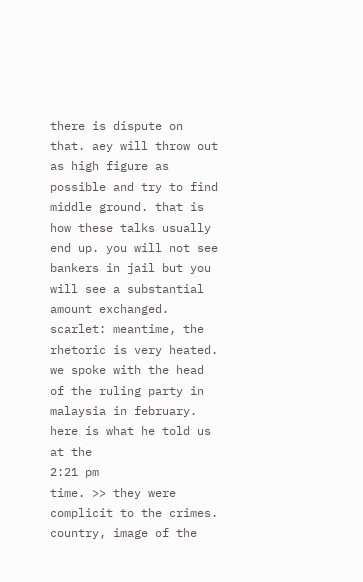there is dispute on that. aey will throw out as high figure as possible and try to find middle ground. that is how these talks usually end up. you will not see bankers in jail but you will see a substantial amount exchanged. scarlet: meantime, the rhetoric is very heated. we spoke with the head of the ruling party in malaysia in february. here is what he told us at the
2:21 pm
time. >> they were complicit to the crimes. country, image of the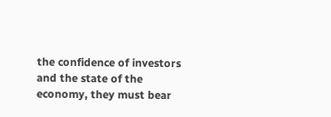the confidence of investors and the state of the economy, they must bear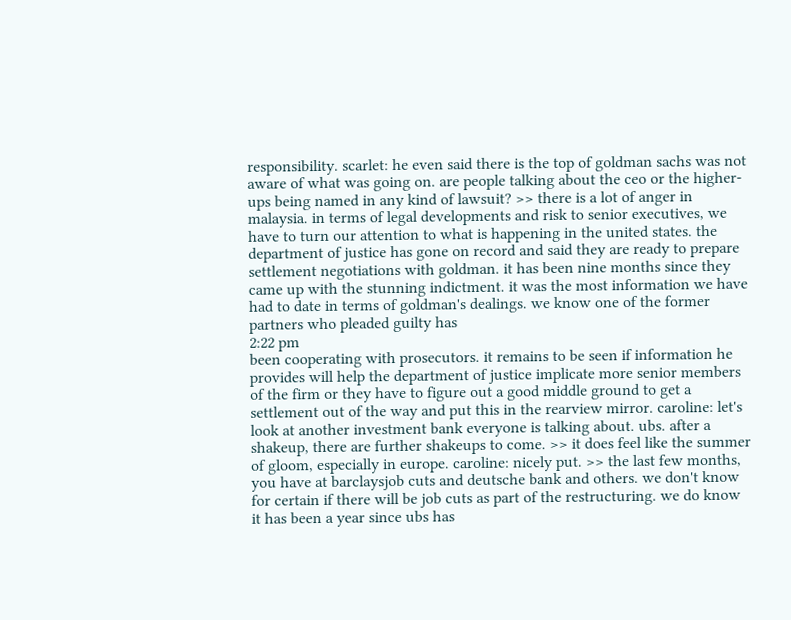responsibility. scarlet: he even said there is the top of goldman sachs was not aware of what was going on. are people talking about the ceo or the higher-ups being named in any kind of lawsuit? >> there is a lot of anger in malaysia. in terms of legal developments and risk to senior executives, we have to turn our attention to what is happening in the united states. the department of justice has gone on record and said they are ready to prepare settlement negotiations with goldman. it has been nine months since they came up with the stunning indictment. it was the most information we have had to date in terms of goldman's dealings. we know one of the former partners who pleaded guilty has
2:22 pm
been cooperating with prosecutors. it remains to be seen if information he provides will help the department of justice implicate more senior members of the firm or they have to figure out a good middle ground to get a settlement out of the way and put this in the rearview mirror. caroline: let's look at another investment bank everyone is talking about. ubs. after a shakeup, there are further shakeups to come. >> it does feel like the summer of gloom, especially in europe. caroline: nicely put. >> the last few months, you have at barclaysjob cuts and deutsche bank and others. we don't know for certain if there will be job cuts as part of the restructuring. we do know it has been a year since ubs has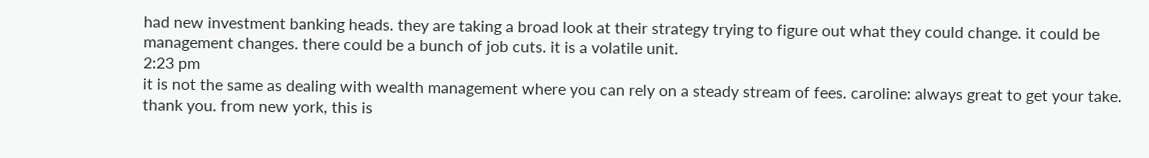had new investment banking heads. they are taking a broad look at their strategy trying to figure out what they could change. it could be management changes. there could be a bunch of job cuts. it is a volatile unit.
2:23 pm
it is not the same as dealing with wealth management where you can rely on a steady stream of fees. caroline: always great to get your take. thank you. from new york, this is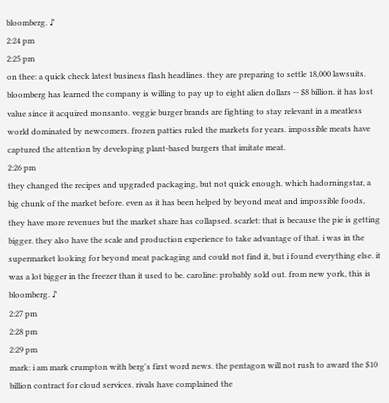bloomberg. ♪
2:24 pm
2:25 pm
on thee: a quick check latest business flash headlines. they are preparing to settle 18,000 lawsuits. bloomberg has learned the company is willing to pay up to eight alien dollars -- $8 billion. it has lost value since it acquired monsanto. veggie burger brands are fighting to stay relevant in a meatless world dominated by newcomers. frozen patties ruled the markets for years. impossible meats have captured the attention by developing plant-based burgers that imitate meat.
2:26 pm
they changed the recipes and upgraded packaging, but not quick enough. which hadorningstar, a big chunk of the market before. even as it has been helped by beyond meat and impossible foods, they have more revenues but the market share has collapsed. scarlet: that is because the pie is getting bigger. they also have the scale and production experience to take advantage of that. i was in the supermarket looking for beyond meat packaging and could not find it, but i found everything else. it was a lot bigger in the freezer than it used to be. caroline: probably sold out. from new york, this is bloomberg. ♪
2:27 pm
2:28 pm
2:29 pm
mark: i am mark crumpton with berg's first word news. the pentagon will not rush to award the $10 billion contract for cloud services. rivals have complained the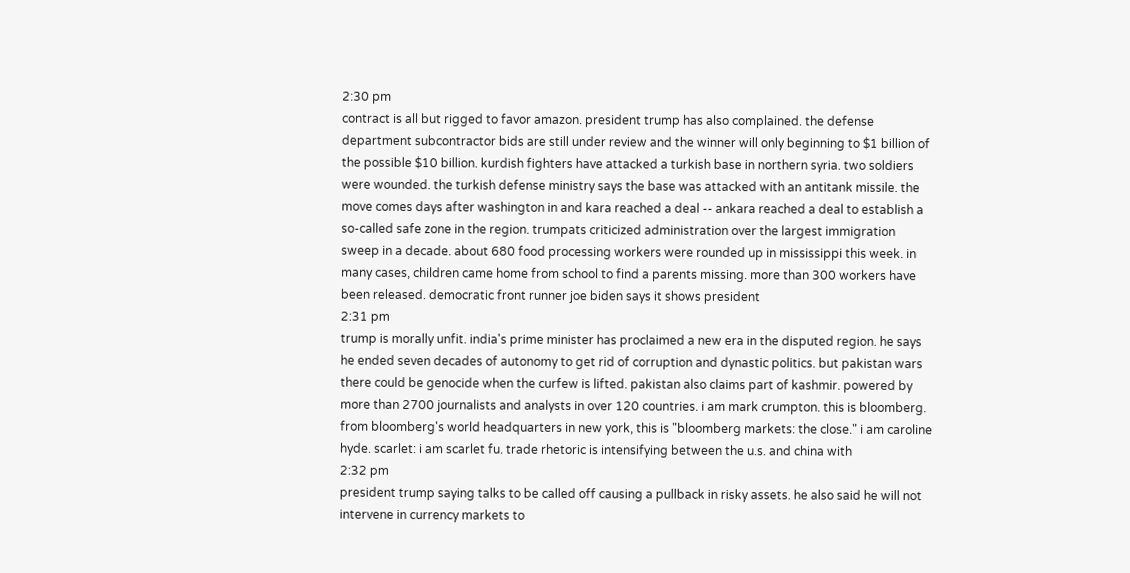2:30 pm
contract is all but rigged to favor amazon. president trump has also complained. the defense department subcontractor bids are still under review and the winner will only beginning to $1 billion of the possible $10 billion. kurdish fighters have attacked a turkish base in northern syria. two soldiers were wounded. the turkish defense ministry says the base was attacked with an antitank missile. the move comes days after washington in and kara reached a deal -- ankara reached a deal to establish a so-called safe zone in the region. trumpats criticized administration over the largest immigration sweep in a decade. about 680 food processing workers were rounded up in mississippi this week. in many cases, children came home from school to find a parents missing. more than 300 workers have been released. democratic front runner joe biden says it shows president
2:31 pm
trump is morally unfit. india's prime minister has proclaimed a new era in the disputed region. he says he ended seven decades of autonomy to get rid of corruption and dynastic politics. but pakistan wars there could be genocide when the curfew is lifted. pakistan also claims part of kashmir. powered by more than 2700 journalists and analysts in over 120 countries. i am mark crumpton. this is bloomberg. from bloomberg's world headquarters in new york, this is "bloomberg markets: the close." i am caroline hyde. scarlet: i am scarlet fu. trade rhetoric is intensifying between the u.s. and china with
2:32 pm
president trump saying talks to be called off causing a pullback in risky assets. he also said he will not intervene in currency markets to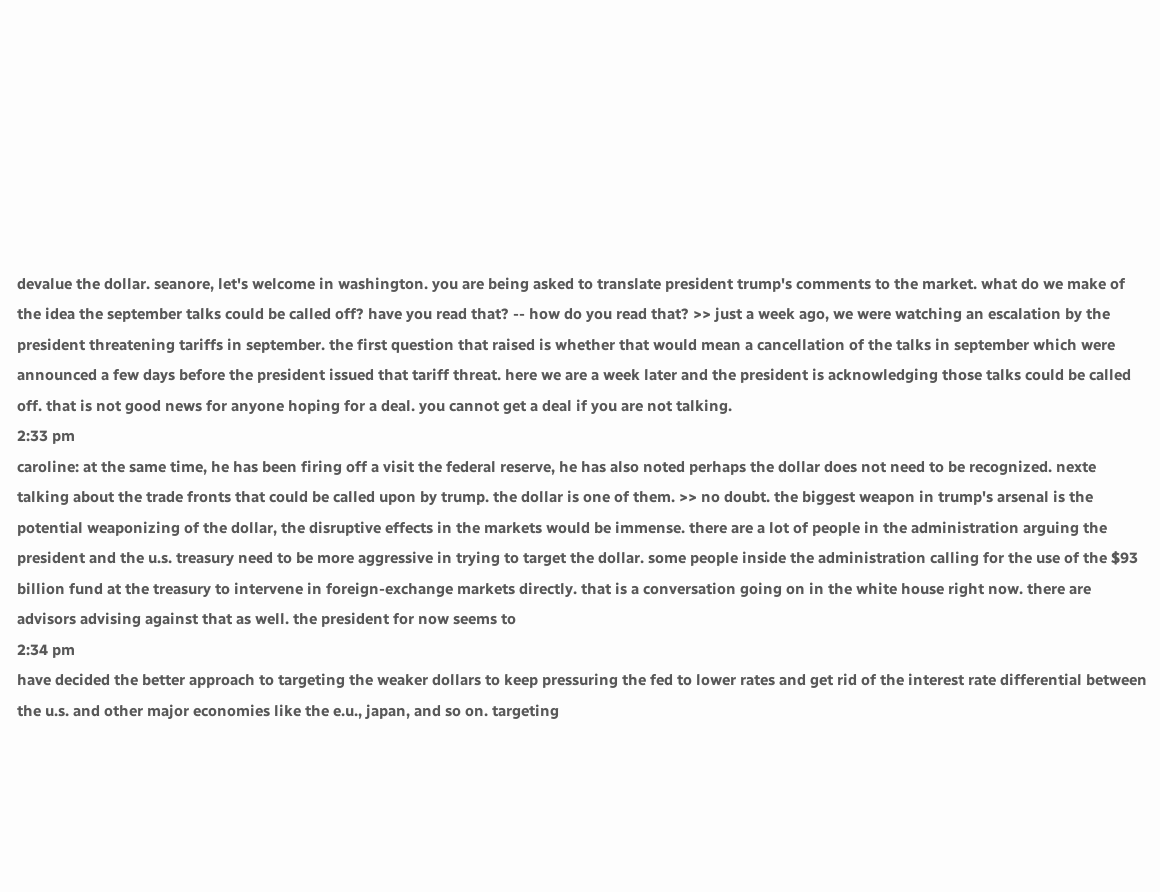devalue the dollar. seanore, let's welcome in washington. you are being asked to translate president trump's comments to the market. what do we make of the idea the september talks could be called off? have you read that? -- how do you read that? >> just a week ago, we were watching an escalation by the president threatening tariffs in september. the first question that raised is whether that would mean a cancellation of the talks in september which were announced a few days before the president issued that tariff threat. here we are a week later and the president is acknowledging those talks could be called off. that is not good news for anyone hoping for a deal. you cannot get a deal if you are not talking.
2:33 pm
caroline: at the same time, he has been firing off a visit the federal reserve, he has also noted perhaps the dollar does not need to be recognized. nexte talking about the trade fronts that could be called upon by trump. the dollar is one of them. >> no doubt. the biggest weapon in trump's arsenal is the potential weaponizing of the dollar, the disruptive effects in the markets would be immense. there are a lot of people in the administration arguing the president and the u.s. treasury need to be more aggressive in trying to target the dollar. some people inside the administration calling for the use of the $93 billion fund at the treasury to intervene in foreign-exchange markets directly. that is a conversation going on in the white house right now. there are advisors advising against that as well. the president for now seems to
2:34 pm
have decided the better approach to targeting the weaker dollars to keep pressuring the fed to lower rates and get rid of the interest rate differential between the u.s. and other major economies like the e.u., japan, and so on. targeting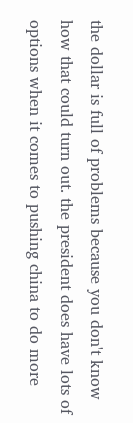the dollar is full of problems because you don't know how that could turn out. the president does have lots of options when it comes to pushing china to do more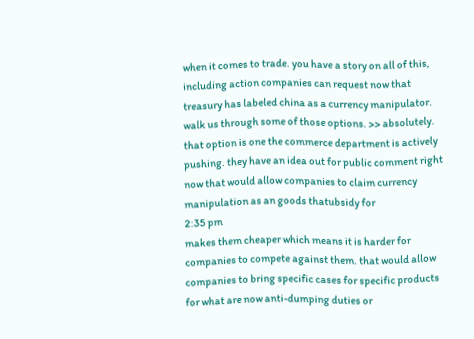when it comes to trade. you have a story on all of this, including action companies can request now that treasury has labeled china as a currency manipulator. walk us through some of those options. >> absolutely. that option is one the commerce department is actively pushing. they have an idea out for public comment right now that would allow companies to claim currency manipulation as an goods thatubsidy for
2:35 pm
makes them cheaper which means it is harder for companies to compete against them. that would allow companies to bring specific cases for specific products for what are now anti-dumping duties or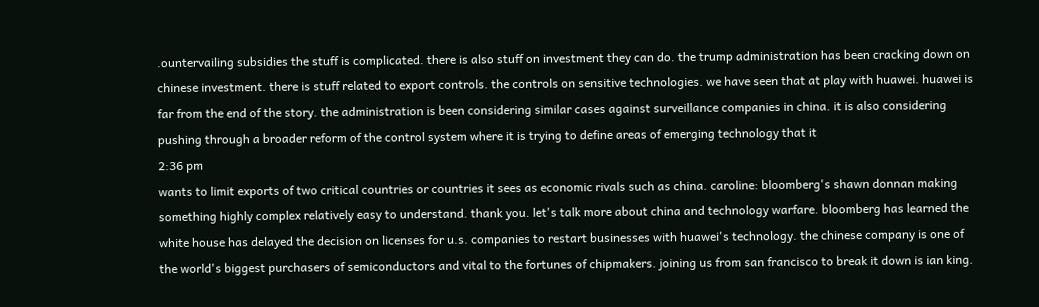.ountervailing subsidies the stuff is complicated. there is also stuff on investment they can do. the trump administration has been cracking down on chinese investment. there is stuff related to export controls. the controls on sensitive technologies. we have seen that at play with huawei. huawei is far from the end of the story. the administration is been considering similar cases against surveillance companies in china. it is also considering pushing through a broader reform of the control system where it is trying to define areas of emerging technology that it
2:36 pm
wants to limit exports of two critical countries or countries it sees as economic rivals such as china. caroline: bloomberg's shawn donnan making something highly complex relatively easy to understand. thank you. let's talk more about china and technology warfare. bloomberg has learned the white house has delayed the decision on licenses for u.s. companies to restart businesses with huawei's technology. the chinese company is one of the world's biggest purchasers of semiconductors and vital to the fortunes of chipmakers. joining us from san francisco to break it down is ian king.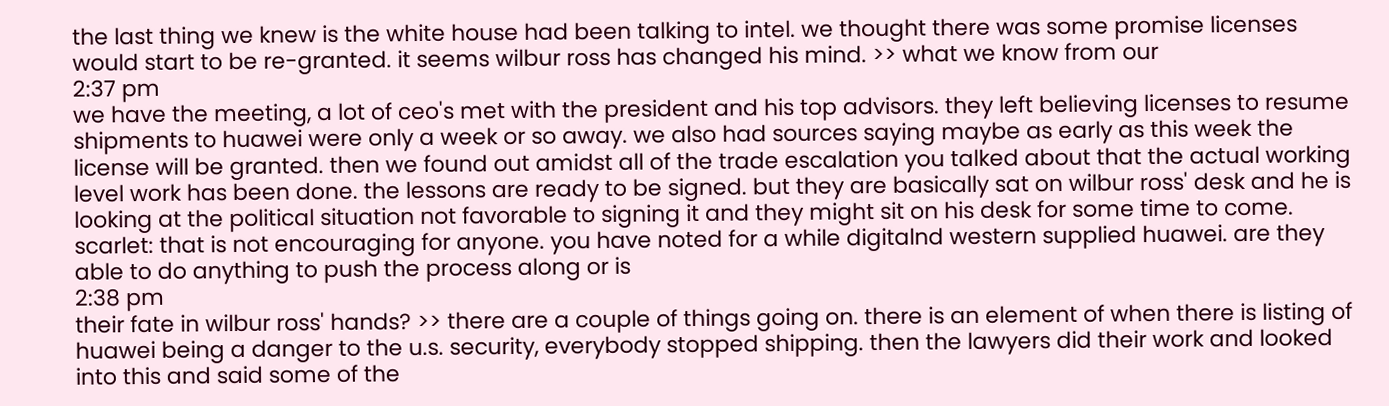the last thing we knew is the white house had been talking to intel. we thought there was some promise licenses would start to be re-granted. it seems wilbur ross has changed his mind. >> what we know from our
2:37 pm
we have the meeting, a lot of ceo's met with the president and his top advisors. they left believing licenses to resume shipments to huawei were only a week or so away. we also had sources saying maybe as early as this week the license will be granted. then we found out amidst all of the trade escalation you talked about that the actual working level work has been done. the lessons are ready to be signed. but they are basically sat on wilbur ross' desk and he is looking at the political situation not favorable to signing it and they might sit on his desk for some time to come. scarlet: that is not encouraging for anyone. you have noted for a while digitalnd western supplied huawei. are they able to do anything to push the process along or is
2:38 pm
their fate in wilbur ross' hands? >> there are a couple of things going on. there is an element of when there is listing of huawei being a danger to the u.s. security, everybody stopped shipping. then the lawyers did their work and looked into this and said some of the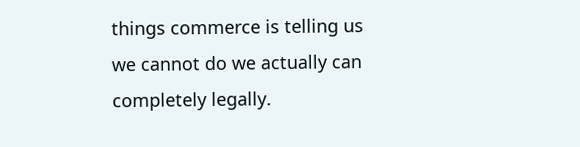things commerce is telling us we cannot do we actually can completely legally.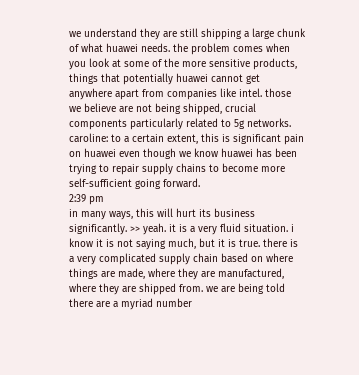we understand they are still shipping a large chunk of what huawei needs. the problem comes when you look at some of the more sensitive products, things that potentially huawei cannot get anywhere apart from companies like intel. those we believe are not being shipped, crucial components particularly related to 5g networks. caroline: to a certain extent, this is significant pain on huawei even though we know huawei has been trying to repair supply chains to become more self-sufficient going forward.
2:39 pm
in many ways, this will hurt its business significantly. >> yeah. it is a very fluid situation. i know it is not saying much, but it is true. there is a very complicated supply chain based on where things are made, where they are manufactured, where they are shipped from. we are being told there are a myriad number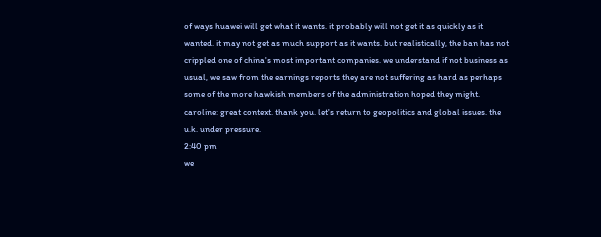of ways huawei will get what it wants. it probably will not get it as quickly as it wanted. it may not get as much support as it wants. but realistically, the ban has not crippled one of china's most important companies. we understand if not business as usual, we saw from the earnings reports they are not suffering as hard as perhaps some of the more hawkish members of the administration hoped they might. caroline: great context. thank you. let's return to geopolitics and global issues. the u.k. under pressure.
2:40 pm
we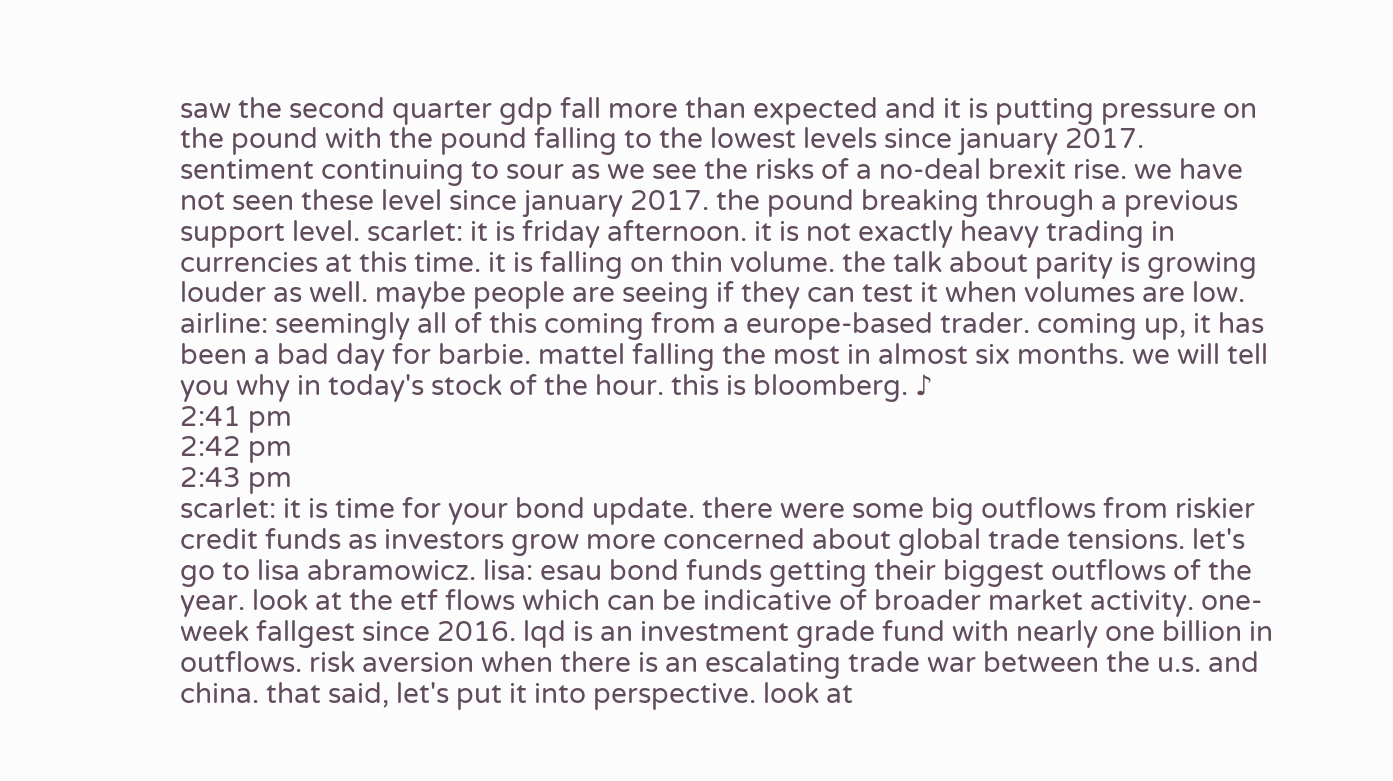saw the second quarter gdp fall more than expected and it is putting pressure on the pound with the pound falling to the lowest levels since january 2017. sentiment continuing to sour as we see the risks of a no-deal brexit rise. we have not seen these level since january 2017. the pound breaking through a previous support level. scarlet: it is friday afternoon. it is not exactly heavy trading in currencies at this time. it is falling on thin volume. the talk about parity is growing louder as well. maybe people are seeing if they can test it when volumes are low. airline: seemingly all of this coming from a europe-based trader. coming up, it has been a bad day for barbie. mattel falling the most in almost six months. we will tell you why in today's stock of the hour. this is bloomberg. ♪
2:41 pm
2:42 pm
2:43 pm
scarlet: it is time for your bond update. there were some big outflows from riskier credit funds as investors grow more concerned about global trade tensions. let's go to lisa abramowicz. lisa: esau bond funds getting their biggest outflows of the year. look at the etf flows which can be indicative of broader market activity. one-week fallgest since 2016. lqd is an investment grade fund with nearly one billion in outflows. risk aversion when there is an escalating trade war between the u.s. and china. that said, let's put it into perspective. look at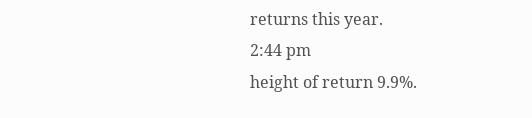returns this year.
2:44 pm
height of return 9.9%.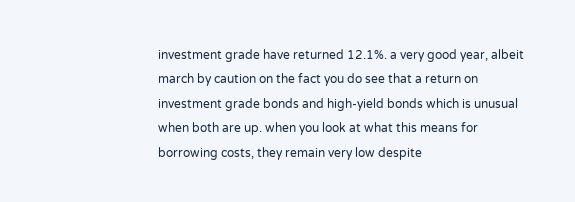investment grade have returned 12.1%. a very good year, albeit march by caution on the fact you do see that a return on investment grade bonds and high-yield bonds which is unusual when both are up. when you look at what this means for borrowing costs, they remain very low despite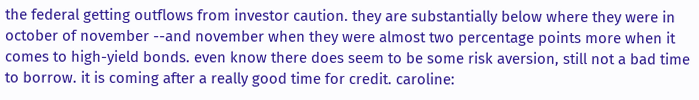the federal getting outflows from investor caution. they are substantially below where they were in october of november --and november when they were almost two percentage points more when it comes to high-yield bonds. even know there does seem to be some risk aversion, still not a bad time to borrow. it is coming after a really good time for credit. caroline: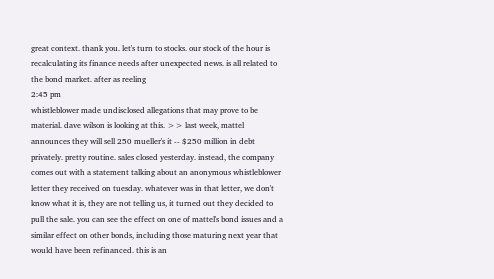great context. thank you. let's turn to stocks. our stock of the hour is recalculating its finance needs after unexpected news. is all related to the bond market. after as reeling
2:45 pm
whistleblower made undisclosed allegations that may prove to be material. dave wilson is looking at this. >> last week, mattel announces they will sell 250 mueller's it -- $250 million in debt privately. pretty routine. sales closed yesterday. instead, the company comes out with a statement talking about an anonymous whistleblower letter they received on tuesday. whatever was in that letter, we don't know what it is, they are not telling us, it turned out they decided to pull the sale. you can see the effect on one of mattel's bond issues and a similar effect on other bonds, including those maturing next year that would have been refinanced. this is an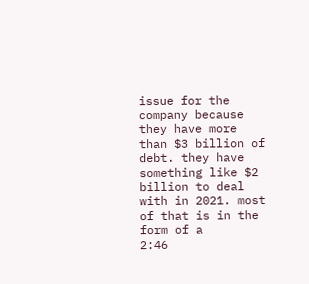issue for the company because they have more than $3 billion of debt. they have something like $2 billion to deal with in 2021. most of that is in the form of a
2:46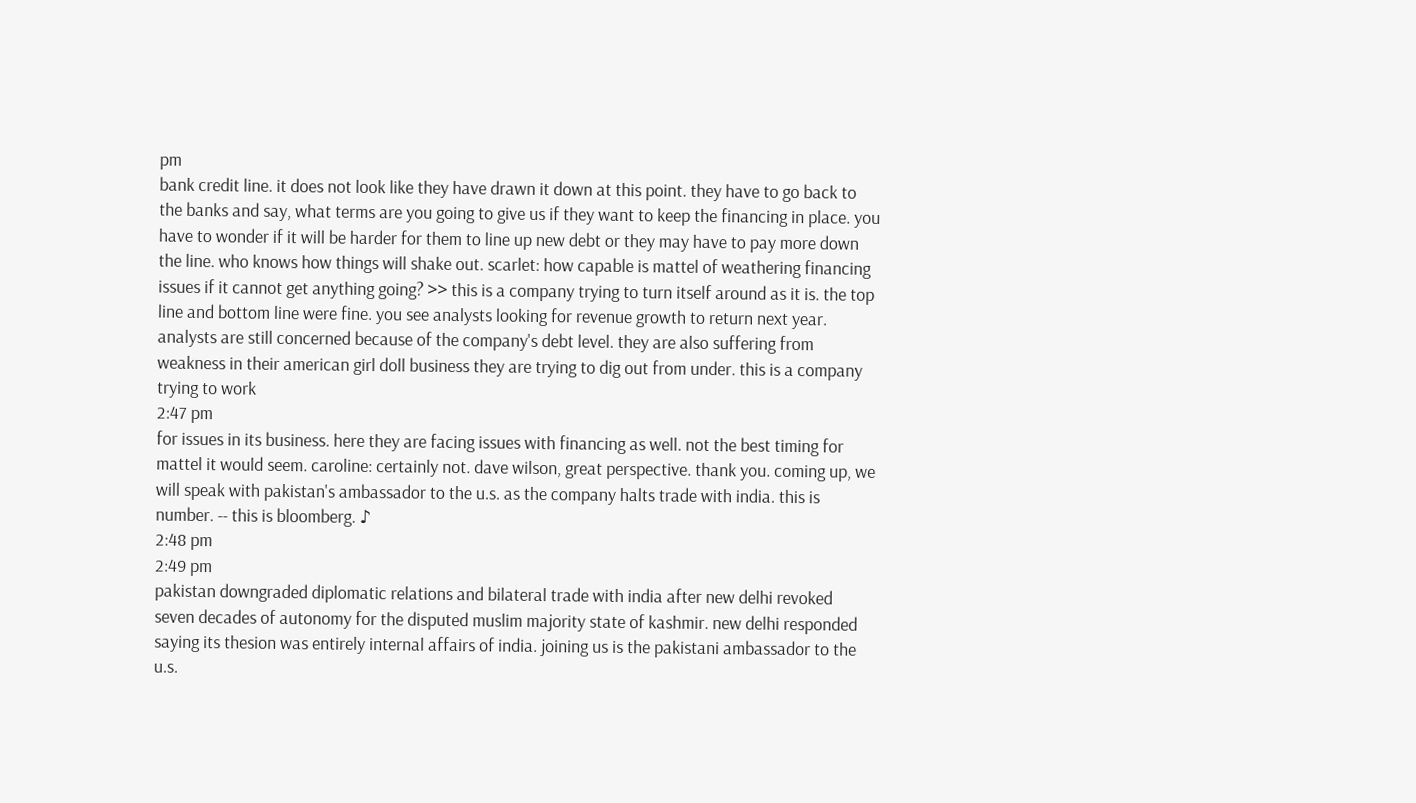pm
bank credit line. it does not look like they have drawn it down at this point. they have to go back to the banks and say, what terms are you going to give us if they want to keep the financing in place. you have to wonder if it will be harder for them to line up new debt or they may have to pay more down the line. who knows how things will shake out. scarlet: how capable is mattel of weathering financing issues if it cannot get anything going? >> this is a company trying to turn itself around as it is. the top line and bottom line were fine. you see analysts looking for revenue growth to return next year. analysts are still concerned because of the company's debt level. they are also suffering from weakness in their american girl doll business they are trying to dig out from under. this is a company trying to work
2:47 pm
for issues in its business. here they are facing issues with financing as well. not the best timing for mattel it would seem. caroline: certainly not. dave wilson, great perspective. thank you. coming up, we will speak with pakistan's ambassador to the u.s. as the company halts trade with india. this is number. -- this is bloomberg. ♪
2:48 pm
2:49 pm
pakistan downgraded diplomatic relations and bilateral trade with india after new delhi revoked seven decades of autonomy for the disputed muslim majority state of kashmir. new delhi responded saying its thesion was entirely internal affairs of india. joining us is the pakistani ambassador to the u.s.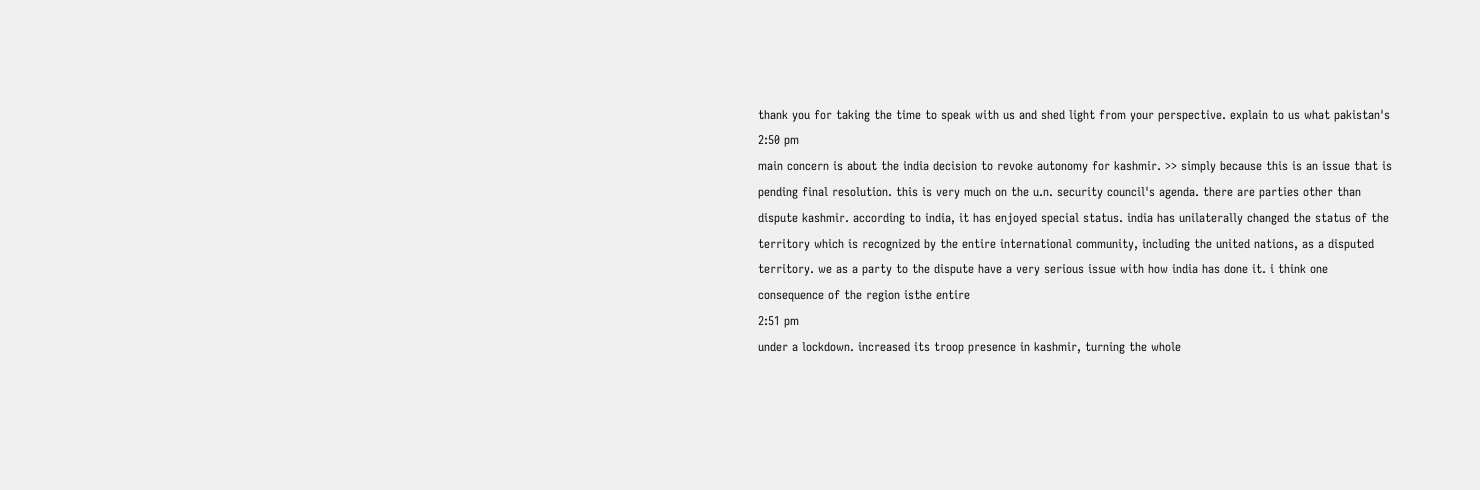thank you for taking the time to speak with us and shed light from your perspective. explain to us what pakistan's
2:50 pm
main concern is about the india decision to revoke autonomy for kashmir. >> simply because this is an issue that is pending final resolution. this is very much on the u.n. security council's agenda. there are parties other than dispute kashmir. according to india, it has enjoyed special status. india has unilaterally changed the status of the territory which is recognized by the entire international community, including the united nations, as a disputed territory. we as a party to the dispute have a very serious issue with how india has done it. i think one consequence of the region isthe entire
2:51 pm
under a lockdown. increased its troop presence in kashmir, turning the whole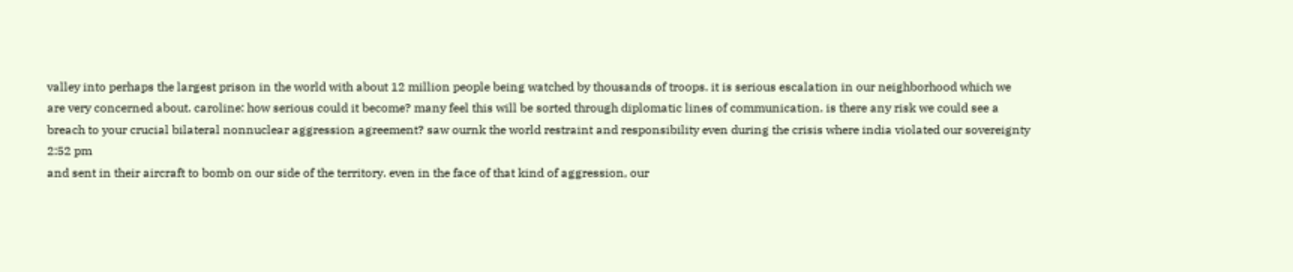valley into perhaps the largest prison in the world with about 12 million people being watched by thousands of troops. it is serious escalation in our neighborhood which we are very concerned about. caroline: how serious could it become? many feel this will be sorted through diplomatic lines of communication. is there any risk we could see a breach to your crucial bilateral nonnuclear aggression agreement? saw ournk the world restraint and responsibility even during the crisis where india violated our sovereignty
2:52 pm
and sent in their aircraft to bomb on our side of the territory. even in the face of that kind of aggression, our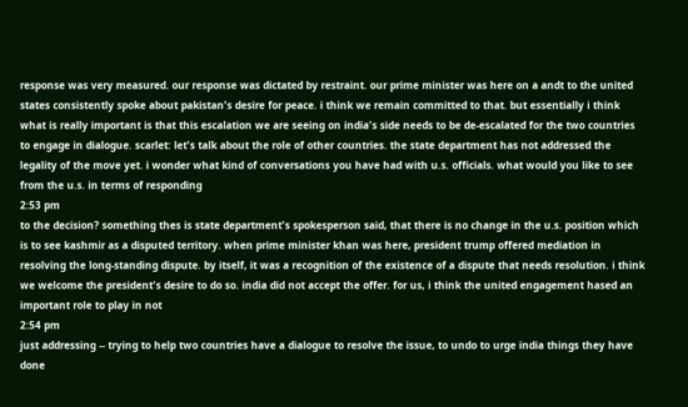response was very measured. our response was dictated by restraint. our prime minister was here on a andt to the united states consistently spoke about pakistan's desire for peace. i think we remain committed to that. but essentially i think what is really important is that this escalation we are seeing on india's side needs to be de-escalated for the two countries to engage in dialogue. scarlet: let's talk about the role of other countries. the state department has not addressed the legality of the move yet. i wonder what kind of conversations you have had with u.s. officials. what would you like to see from the u.s. in terms of responding
2:53 pm
to the decision? something thes is state department's spokesperson said, that there is no change in the u.s. position which is to see kashmir as a disputed territory. when prime minister khan was here, president trump offered mediation in resolving the long-standing dispute. by itself, it was a recognition of the existence of a dispute that needs resolution. i think we welcome the president's desire to do so. india did not accept the offer. for us, i think the united engagement hased an important role to play in not
2:54 pm
just addressing -- trying to help two countries have a dialogue to resolve the issue, to undo to urge india things they have done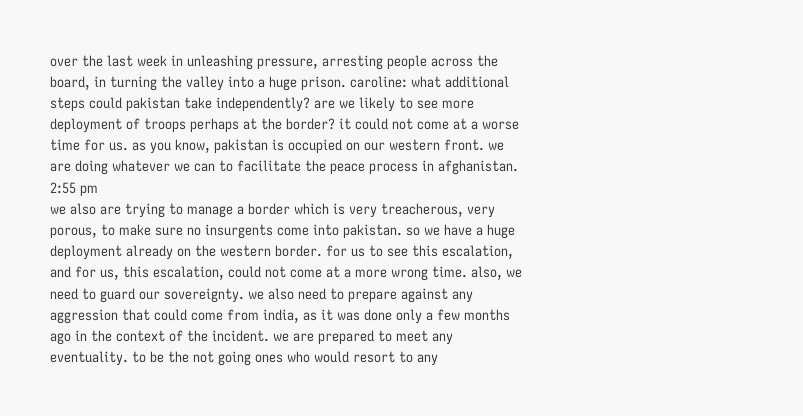over the last week in unleashing pressure, arresting people across the board, in turning the valley into a huge prison. caroline: what additional steps could pakistan take independently? are we likely to see more deployment of troops perhaps at the border? it could not come at a worse time for us. as you know, pakistan is occupied on our western front. we are doing whatever we can to facilitate the peace process in afghanistan.
2:55 pm
we also are trying to manage a border which is very treacherous, very porous, to make sure no insurgents come into pakistan. so we have a huge deployment already on the western border. for us to see this escalation, and for us, this escalation, could not come at a more wrong time. also, we need to guard our sovereignty. we also need to prepare against any aggression that could come from india, as it was done only a few months ago in the context of the incident. we are prepared to meet any eventuality. to be the not going ones who would resort to any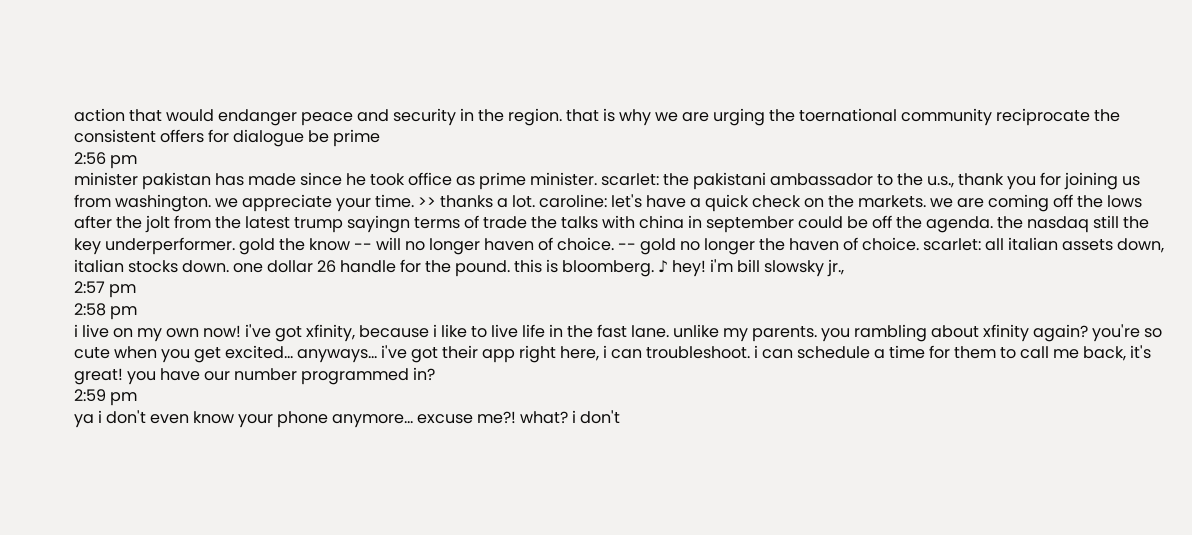action that would endanger peace and security in the region. that is why we are urging the toernational community reciprocate the consistent offers for dialogue be prime
2:56 pm
minister pakistan has made since he took office as prime minister. scarlet: the pakistani ambassador to the u.s., thank you for joining us from washington. we appreciate your time. >> thanks a lot. caroline: let's have a quick check on the markets. we are coming off the lows after the jolt from the latest trump sayingn terms of trade the talks with china in september could be off the agenda. the nasdaq still the key underperformer. gold the know -- will no longer haven of choice. -- gold no longer the haven of choice. scarlet: all italian assets down, italian stocks down. one dollar 26 handle for the pound. this is bloomberg. ♪ hey! i'm bill slowsky jr.,
2:57 pm
2:58 pm
i live on my own now! i've got xfinity, because i like to live life in the fast lane. unlike my parents. you rambling about xfinity again? you're so cute when you get excited... anyways... i've got their app right here, i can troubleshoot. i can schedule a time for them to call me back, it's great! you have our number programmed in?
2:59 pm
ya i don't even know your phone anymore... excuse me?! what? i don't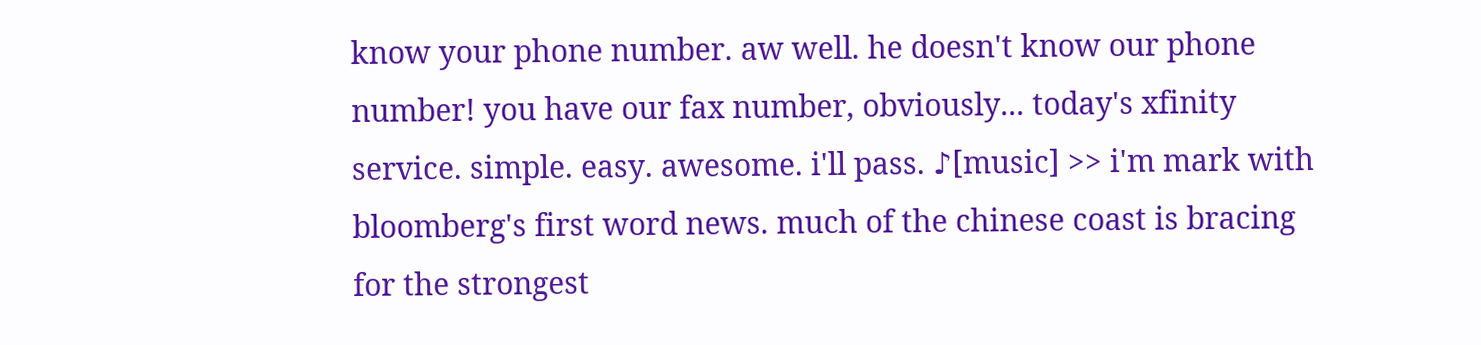know your phone number. aw well. he doesn't know our phone number! you have our fax number, obviously... today's xfinity service. simple. easy. awesome. i'll pass. ♪[music] >> i'm mark with bloomberg's first word news. much of the chinese coast is bracing for the strongest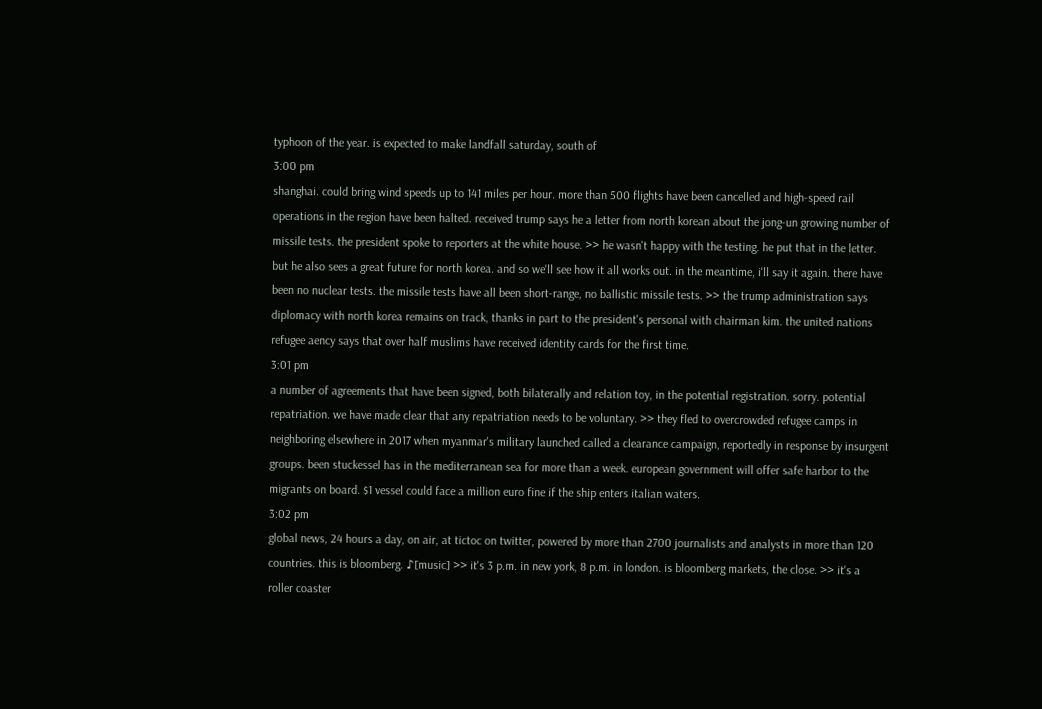typhoon of the year. is expected to make landfall saturday, south of
3:00 pm
shanghai. could bring wind speeds up to 141 miles per hour. more than 500 flights have been cancelled and high-speed rail operations in the region have been halted. received trump says he a letter from north korean about the jong-un growing number of missile tests. the president spoke to reporters at the white house. >> he wasn't happy with the testing. he put that in the letter. but he also sees a great future for north korea. and so we'll see how it all works out. in the meantime, i'll say it again. there have been no nuclear tests. the missile tests have all been short-range, no ballistic missile tests. >> the trump administration says diplomacy with north korea remains on track, thanks in part to the president's personal with chairman kim. the united nations refugee aency says that over half muslims have received identity cards for the first time.
3:01 pm
a number of agreements that have been signed, both bilaterally and relation toy, in the potential registration. sorry. potential repatriation. we have made clear that any repatriation needs to be voluntary. >> they fled to overcrowded refugee camps in neighboring elsewhere in 2017 when myanmar's military launched called a clearance campaign, reportedly in response by insurgent groups. been stuckessel has in the mediterranean sea for more than a week. european government will offer safe harbor to the migrants on board. $1 vessel could face a million euro fine if the ship enters italian waters.
3:02 pm
global news, 24 hours a day, on air, at tictoc on twitter, powered by more than 2700 journalists and analysts in more than 120 countries. this is bloomberg. ♪[music] >> it's 3 p.m. in new york, 8 p.m. in london. is bloomberg markets, the close. >> it's a roller coaster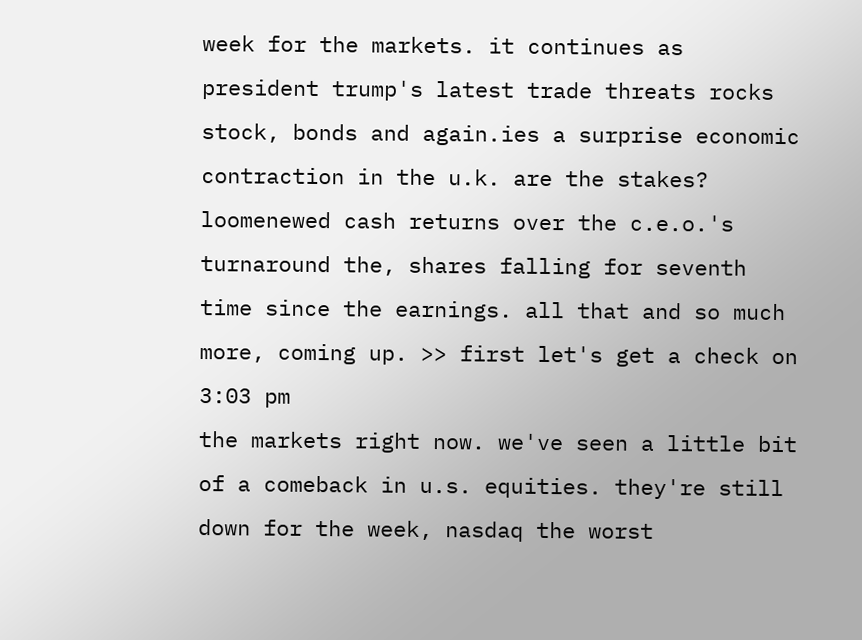week for the markets. it continues as president trump's latest trade threats rocks stock, bonds and again.ies a surprise economic contraction in the u.k. are the stakes? loomenewed cash returns over the c.e.o.'s turnaround the, shares falling for seventh time since the earnings. all that and so much more, coming up. >> first let's get a check on
3:03 pm
the markets right now. we've seen a little bit of a comeback in u.s. equities. they're still down for the week, nasdaq the worst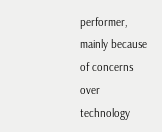performer, mainly because of concerns over technology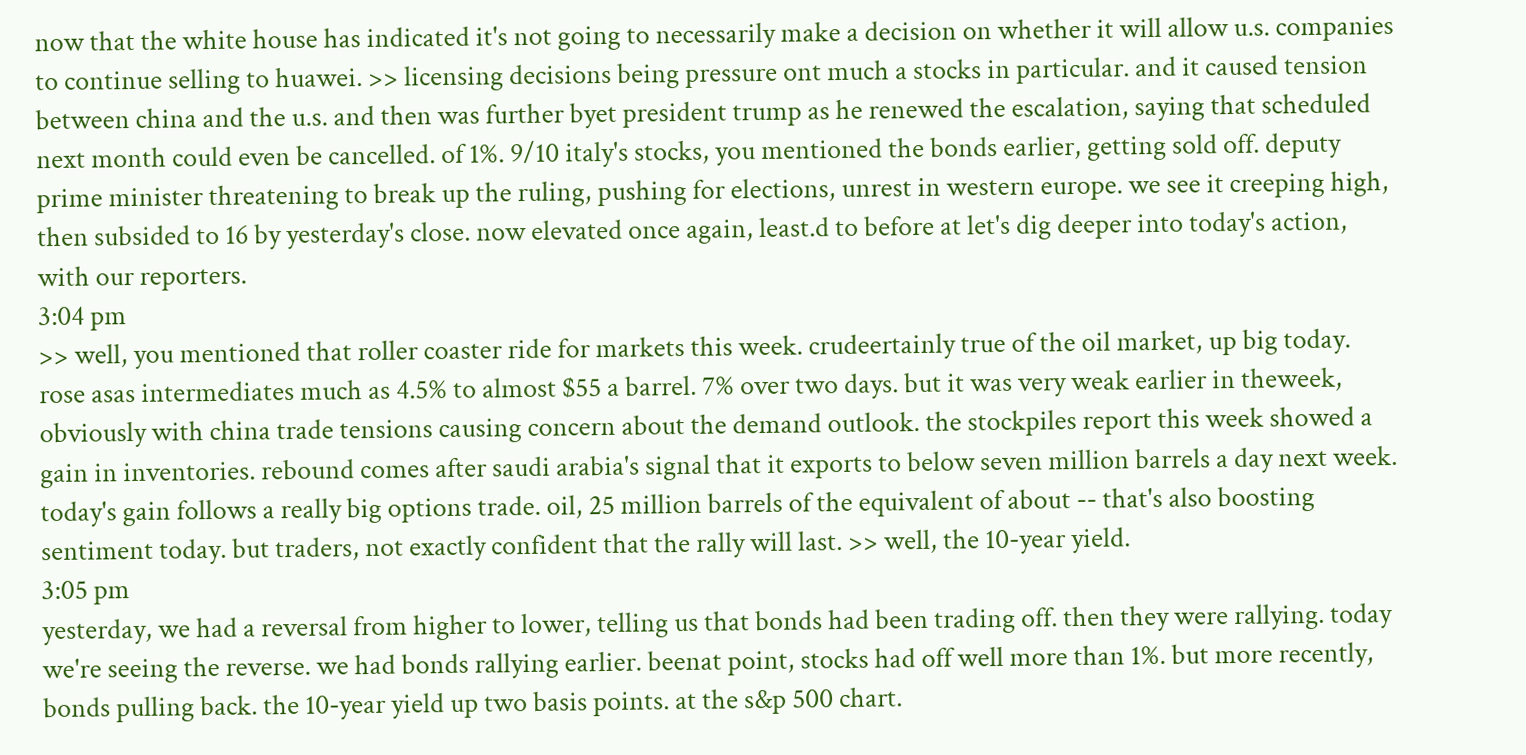now that the white house has indicated it's not going to necessarily make a decision on whether it will allow u.s. companies to continue selling to huawei. >> licensing decisions being pressure ont much a stocks in particular. and it caused tension between china and the u.s. and then was further byet president trump as he renewed the escalation, saying that scheduled next month could even be cancelled. of 1%. 9/10 italy's stocks, you mentioned the bonds earlier, getting sold off. deputy prime minister threatening to break up the ruling, pushing for elections, unrest in western europe. we see it creeping high, then subsided to 16 by yesterday's close. now elevated once again, least.d to before at let's dig deeper into today's action, with our reporters.
3:04 pm
>> well, you mentioned that roller coaster ride for markets this week. crudeertainly true of the oil market, up big today. rose asas intermediates much as 4.5% to almost $55 a barrel. 7% over two days. but it was very weak earlier in theweek, obviously with china trade tensions causing concern about the demand outlook. the stockpiles report this week showed a gain in inventories. rebound comes after saudi arabia's signal that it exports to below seven million barrels a day next week. today's gain follows a really big options trade. oil, 25 million barrels of the equivalent of about -- that's also boosting sentiment today. but traders, not exactly confident that the rally will last. >> well, the 10-year yield.
3:05 pm
yesterday, we had a reversal from higher to lower, telling us that bonds had been trading off. then they were rallying. today we're seeing the reverse. we had bonds rallying earlier. beenat point, stocks had off well more than 1%. but more recently, bonds pulling back. the 10-year yield up two basis points. at the s&p 500 chart.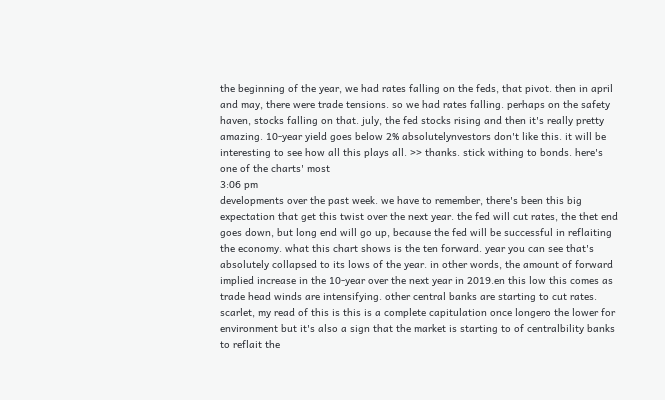the beginning of the year, we had rates falling on the feds, that pivot. then in april and may, there were trade tensions. so we had rates falling. perhaps on the safety haven, stocks falling on that. july, the fed stocks rising and then it's really pretty amazing. 10-year yield goes below 2% absolutelynvestors don't like this. it will be interesting to see how all this plays all. >> thanks. stick withing to bonds. here's one of the charts' most
3:06 pm
developments over the past week. we have to remember, there's been this big expectation that get this twist over the next year. the fed will cut rates, the thet end goes down, but long end will go up, because the fed will be successful in reflaiting the economy. what this chart shows is the ten forward. year you can see that's absolutely collapsed to its lows of the year. in other words, the amount of forward implied increase in the 10-year over the next year in 2019.en this low this comes as trade head winds are intensifying. other central banks are starting to cut rates. scarlet, my read of this is this is a complete capitulation once longero the lower for environment but it's also a sign that the market is starting to of centralbility banks to reflait the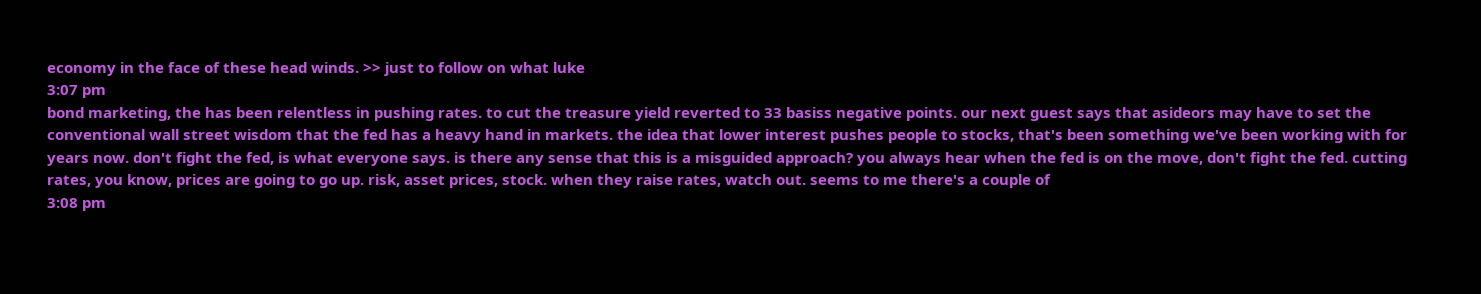economy in the face of these head winds. >> just to follow on what luke
3:07 pm
bond marketing, the has been relentless in pushing rates. to cut the treasure yield reverted to 33 basiss negative points. our next guest says that asideors may have to set the conventional wall street wisdom that the fed has a heavy hand in markets. the idea that lower interest pushes people to stocks, that's been something we've been working with for years now. don't fight the fed, is what everyone says. is there any sense that this is a misguided approach? you always hear when the fed is on the move, don't fight the fed. cutting rates, you know, prices are going to go up. risk, asset prices, stock. when they raise rates, watch out. seems to me there's a couple of
3:08 pm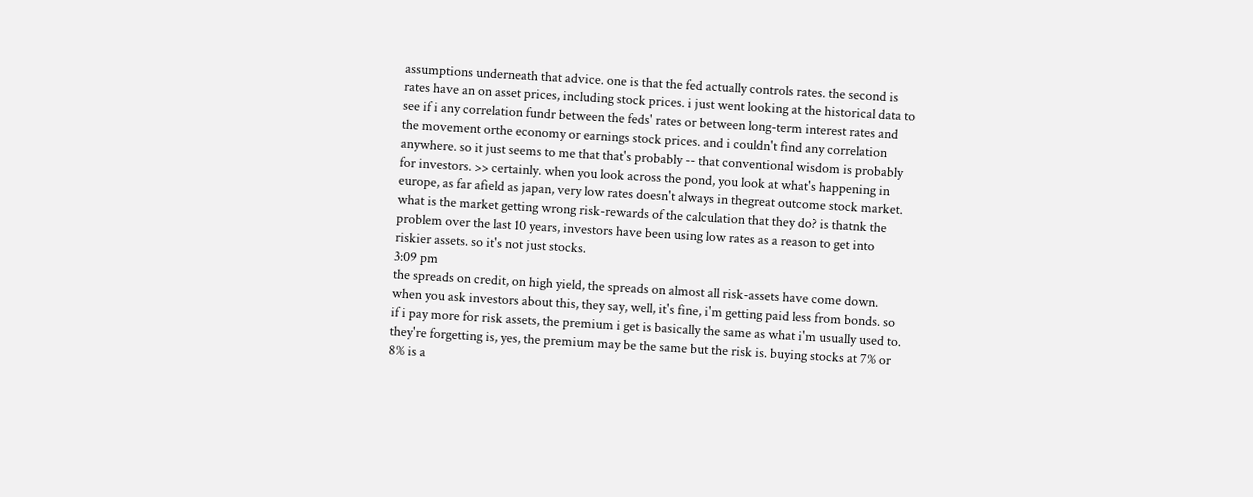assumptions underneath that advice. one is that the fed actually controls rates. the second is rates have an on asset prices, including stock prices. i just went looking at the historical data to see if i any correlation fundr between the feds' rates or between long-term interest rates and the movement orthe economy or earnings stock prices. and i couldn't find any correlation anywhere. so it just seems to me that that's probably -- that conventional wisdom is probably for investors. >> certainly. when you look across the pond, you look at what's happening in europe, as far afield as japan, very low rates doesn't always in thegreat outcome stock market. what is the market getting wrong risk-rewards of the calculation that they do? is thatnk the problem over the last 10 years, investors have been using low rates as a reason to get into riskier assets. so it's not just stocks.
3:09 pm
the spreads on credit, on high yield, the spreads on almost all risk-assets have come down. when you ask investors about this, they say, well, it's fine, i'm getting paid less from bonds. so if i pay more for risk assets, the premium i get is basically the same as what i'm usually used to. they're forgetting is, yes, the premium may be the same but the risk is. buying stocks at 7% or 8% is a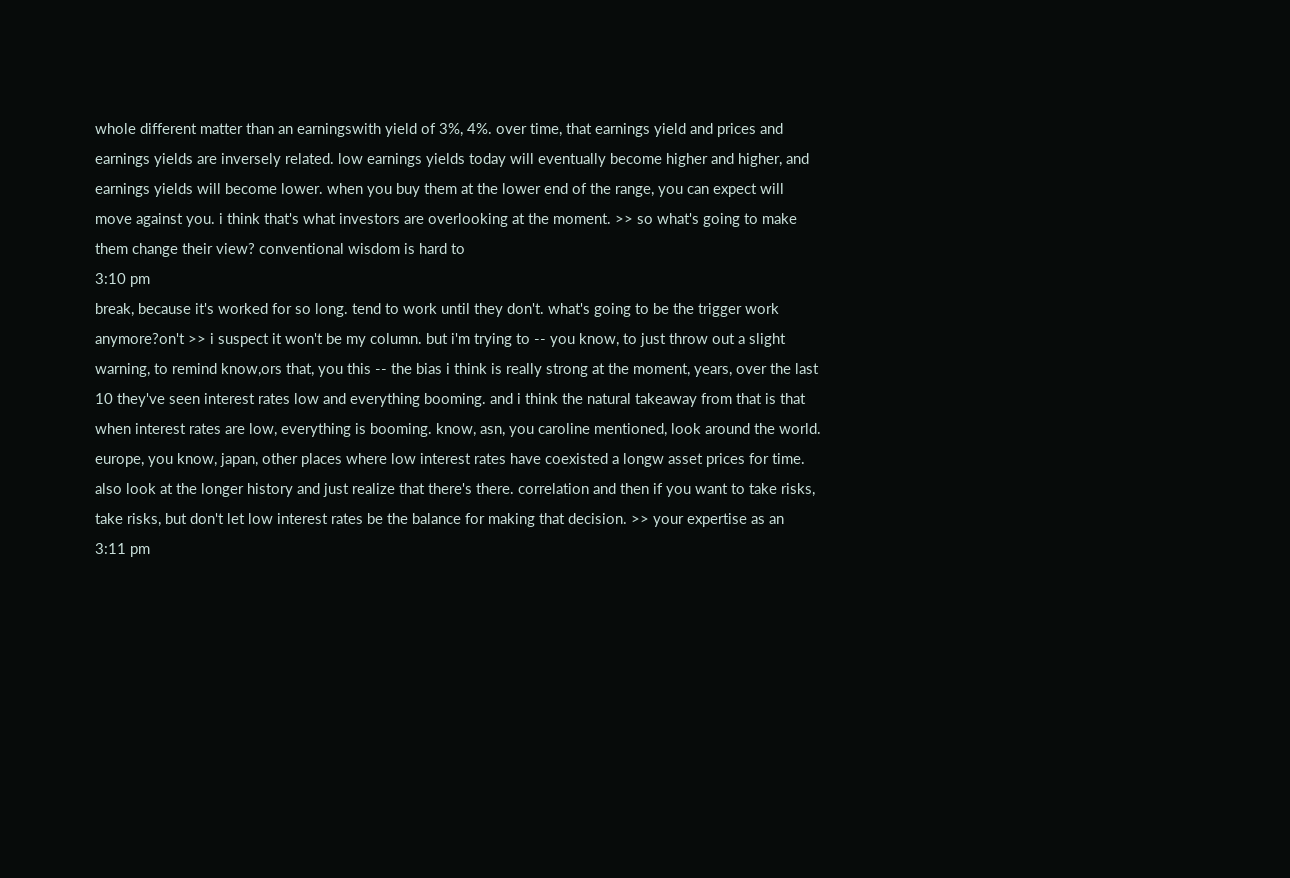whole different matter than an earningswith yield of 3%, 4%. over time, that earnings yield and prices and earnings yields are inversely related. low earnings yields today will eventually become higher and higher, and earnings yields will become lower. when you buy them at the lower end of the range, you can expect will move against you. i think that's what investors are overlooking at the moment. >> so what's going to make them change their view? conventional wisdom is hard to
3:10 pm
break, because it's worked for so long. tend to work until they don't. what's going to be the trigger work anymore?on't >> i suspect it won't be my column. but i'm trying to -- you know, to just throw out a slight warning, to remind know,ors that, you this -- the bias i think is really strong at the moment, years, over the last 10 they've seen interest rates low and everything booming. and i think the natural takeaway from that is that when interest rates are low, everything is booming. know, asn, you caroline mentioned, look around the world. europe, you know, japan, other places where low interest rates have coexisted a longw asset prices for time. also look at the longer history and just realize that there's there. correlation and then if you want to take risks, take risks, but don't let low interest rates be the balance for making that decision. >> your expertise as an
3:11 pm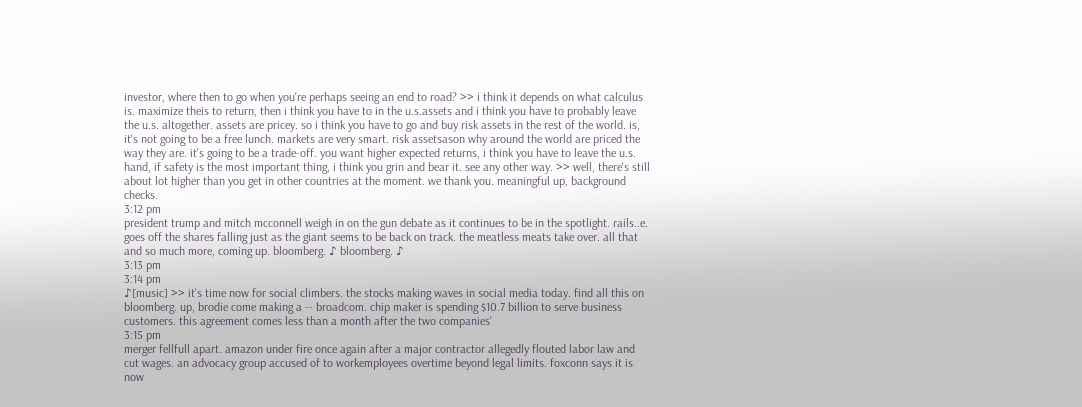investor, where then to go when you're perhaps seeing an end to road? >> i think it depends on what calculus is. maximize theis to return, then i think you have to in the u.s.assets and i think you have to probably leave the u.s. altogether. assets are pricey. so i think you have to go and buy risk assets in the rest of the world. is, it's not going to be a free lunch. markets are very smart. risk assetsason why around the world are priced the way they are. it's going to be a trade-off. you want higher expected returns, i think you have to leave the u.s. hand, if safety is the most important thing, i think you grin and bear it. see any other way. >> well, there's still about lot higher than you get in other countries at the moment. we thank you. meaningful up, background checks.
3:12 pm
president trump and mitch mcconnell weigh in on the gun debate as it continues to be in the spotlight. rails..e. goes off the shares falling just as the giant seems to be back on track. the meatless meats take over. all that and so much more, coming up. bloomberg. ♪ bloomberg. ♪
3:13 pm
3:14 pm
♪[music] >> it's time now for social climbers. the stocks making waves in social media today. find all this on bloomberg. up, brodie come making a -- broadcom. chip maker is spending $10.7 billion to serve business customers. this agreement comes less than a month after the two companies'
3:15 pm
merger fellfull apart. amazon under fire once again after a major contractor allegedly flouted labor law and cut wages. an advocacy group accused of to workemployees overtime beyond legal limits. foxconn says it is now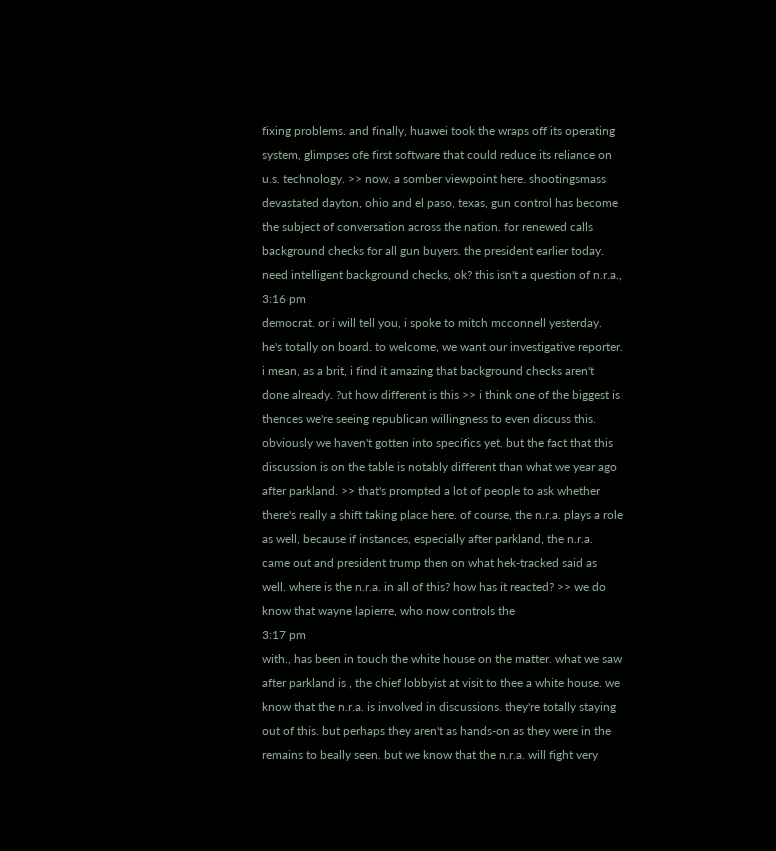fixing problems. and finally, huawei took the wraps off its operating system, glimpses ofe first software that could reduce its reliance on u.s. technology. >> now, a somber viewpoint here. shootingsmass devastated dayton, ohio and el paso, texas, gun control has become the subject of conversation across the nation. for renewed calls background checks for all gun buyers. the president earlier today. need intelligent background checks, ok? this isn't a question of n.r.a.,
3:16 pm
democrat. or i will tell you, i spoke to mitch mcconnell yesterday. he's totally on board. to welcome, we want our investigative reporter. i mean, as a brit, i find it amazing that background checks aren't done already. ?ut how different is this >> i think one of the biggest is thences we're seeing republican willingness to even discuss this. obviously we haven't gotten into specifics yet. but the fact that this discussion is on the table is notably different than what we year ago after parkland. >> that's prompted a lot of people to ask whether there's really a shift taking place here. of course, the n.r.a. plays a role as well, because if instances, especially after parkland, the n.r.a. came out and president trump then on what hek-tracked said as well. where is the n.r.a. in all of this? how has it reacted? >> we do know that wayne lapierre, who now controls the
3:17 pm
with., has been in touch the white house on the matter. what we saw after parkland is , the chief lobbyist at visit to thee a white house. we know that the n.r.a. is involved in discussions. they're totally staying out of this. but perhaps they aren't as hands-on as they were in the remains to beally seen. but we know that the n.r.a. will fight very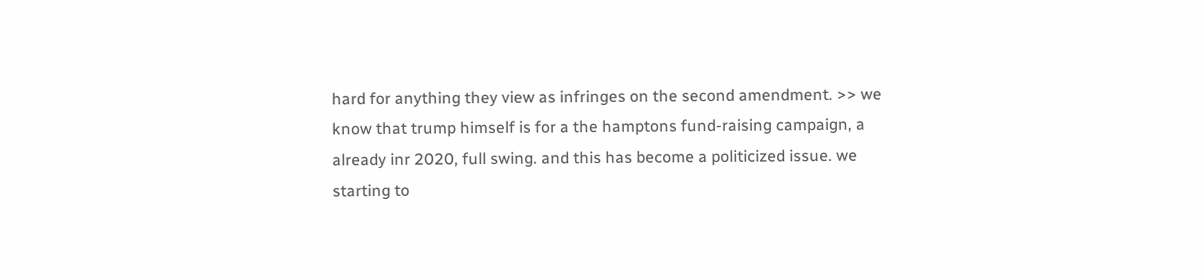hard for anything they view as infringes on the second amendment. >> we know that trump himself is for a the hamptons fund-raising campaign, a already inr 2020, full swing. and this has become a politicized issue. we starting to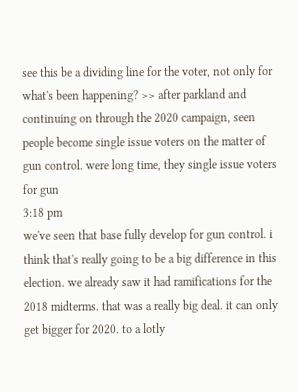see this be a dividing line for the voter, not only for what's been happening? >> after parkland and continuing on through the 2020 campaign, seen people become single issue voters on the matter of gun control. were long time, they single issue voters for gun
3:18 pm
we've seen that base fully develop for gun control. i think that's really going to be a big difference in this election. we already saw it had ramifications for the 2018 midterms. that was a really big deal. it can only get bigger for 2020. to a lotly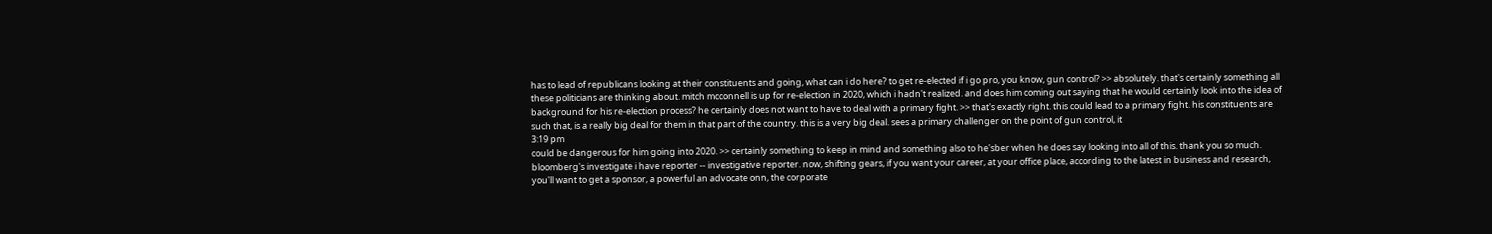has to lead of republicans looking at their constituents and going, what can i do here? to get re-elected if i go pro, you know, gun control? >> absolutely. that's certainly something all these politicians are thinking about. mitch mcconnell is up for re-election in 2020, which i hadn't realized. and does him coming out saying that he would certainly look into the idea of background for his re-election process? he certainly does not want to have to deal with a primary fight. >> that's exactly right. this could lead to a primary fight. his constituents are such that, is a really big deal for them in that part of the country. this is a very big deal. sees a primary challenger on the point of gun control, it
3:19 pm
could be dangerous for him going into 2020. >> certainly something to keep in mind and something also to he'sber when he does say looking into all of this. thank you so much. bloomberg's investigate i have reporter -- investigative reporter. now, shifting gears, if you want your career, at your office place, according to the latest in business and research, you'll want to get a sponsor, a powerful an advocate onn, the corporate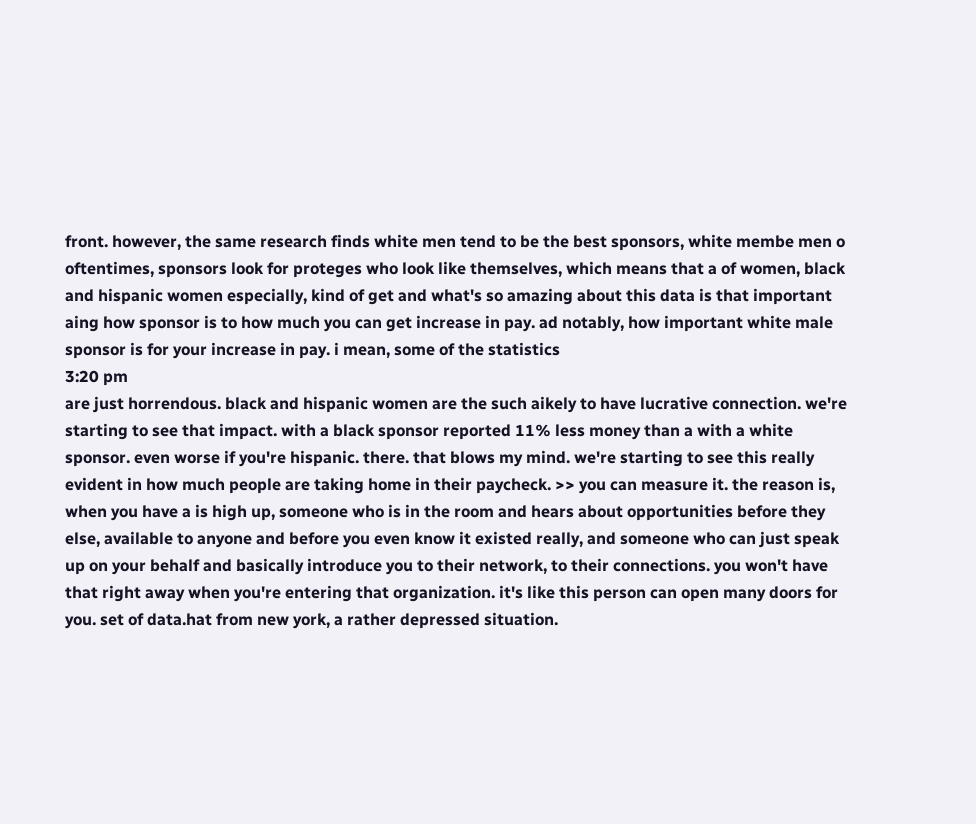front. however, the same research finds white men tend to be the best sponsors, white membe men o oftentimes, sponsors look for proteges who look like themselves, which means that a of women, black and hispanic women especially, kind of get and what's so amazing about this data is that important aing how sponsor is to how much you can get increase in pay. ad notably, how important white male sponsor is for your increase in pay. i mean, some of the statistics
3:20 pm
are just horrendous. black and hispanic women are the such aikely to have lucrative connection. we're starting to see that impact. with a black sponsor reported 11% less money than a with a white sponsor. even worse if you're hispanic. there. that blows my mind. we're starting to see this really evident in how much people are taking home in their paycheck. >> you can measure it. the reason is, when you have a is high up, someone who is in the room and hears about opportunities before they else, available to anyone and before you even know it existed really, and someone who can just speak up on your behalf and basically introduce you to their network, to their connections. you won't have that right away when you're entering that organization. it's like this person can open many doors for you. set of data.hat from new york, a rather depressed situation.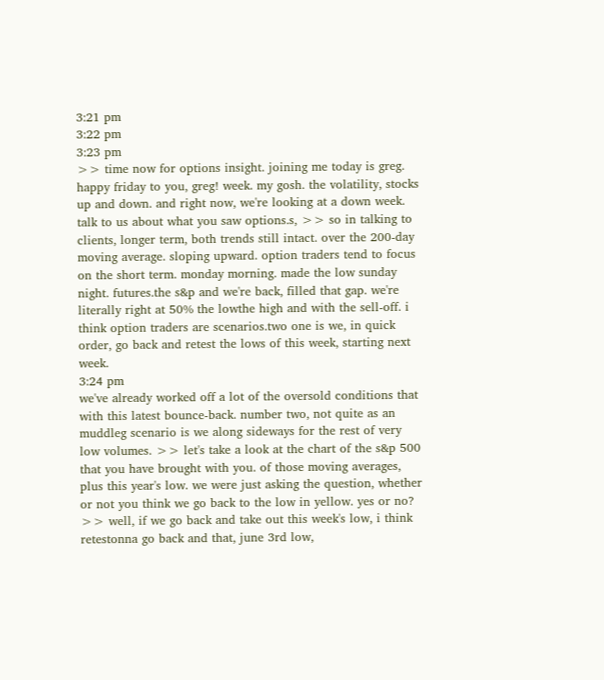3:21 pm
3:22 pm
3:23 pm
>> time now for options insight. joining me today is greg. happy friday to you, greg! week. my gosh. the volatility, stocks up and down. and right now, we're looking at a down week. talk to us about what you saw options.s, >> so in talking to clients, longer term, both trends still intact. over the 200-day moving average. sloping upward. option traders tend to focus on the short term. monday morning. made the low sunday night. futures.the s&p and we're back, filled that gap. we're literally right at 50% the lowthe high and with the sell-off. i think option traders are scenarios.two one is we, in quick order, go back and retest the lows of this week, starting next week.
3:24 pm
we've already worked off a lot of the oversold conditions that with this latest bounce-back. number two, not quite as an muddleg scenario is we along sideways for the rest of very low volumes. >> let's take a look at the chart of the s&p 500 that you have brought with you. of those moving averages, plus this year's low. we were just asking the question, whether or not you think we go back to the low in yellow. yes or no? >> well, if we go back and take out this week's low, i think retestonna go back and that, june 3rd low,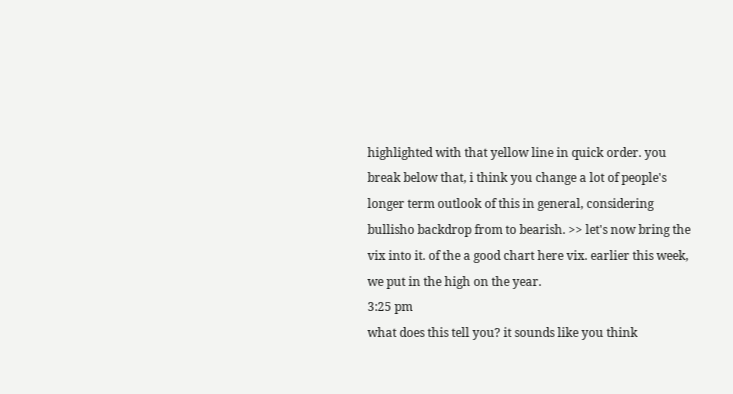highlighted with that yellow line in quick order. you break below that, i think you change a lot of people's longer term outlook of this in general, considering bullisho backdrop from to bearish. >> let's now bring the vix into it. of the a good chart here vix. earlier this week, we put in the high on the year.
3:25 pm
what does this tell you? it sounds like you think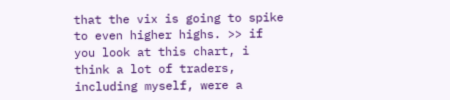that the vix is going to spike to even higher highs. >> if you look at this chart, i think a lot of traders, including myself, were a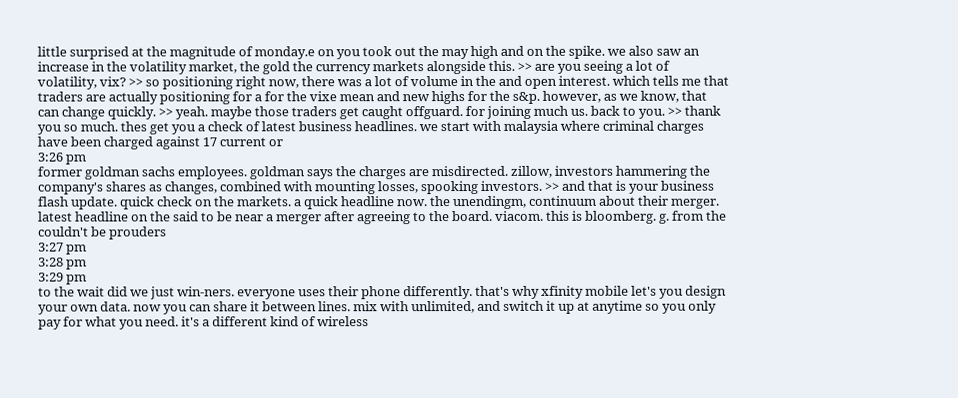little surprised at the magnitude of monday.e on you took out the may high and on the spike. we also saw an increase in the volatility market, the gold the currency markets alongside this. >> are you seeing a lot of volatility, vix? >> so positioning right now, there was a lot of volume in the and open interest. which tells me that traders are actually positioning for a for the vixe mean and new highs for the s&p. however, as we know, that can change quickly. >> yeah. maybe those traders get caught offguard. for joining much us. back to you. >> thank you so much. thes get you a check of latest business headlines. we start with malaysia where criminal charges have been charged against 17 current or
3:26 pm
former goldman sachs employees. goldman says the charges are misdirected. zillow, investors hammering the company's shares as changes, combined with mounting losses, spooking investors. >> and that is your business flash update. quick check on the markets. a quick headline now. the unendingm, continuum about their merger. latest headline on the said to be near a merger after agreeing to the board. viacom. this is bloomberg. g. from the couldn't be prouders
3:27 pm
3:28 pm
3:29 pm
to the wait did we just win-ners. everyone uses their phone differently. that's why xfinity mobile let's you design your own data. now you can share it between lines. mix with unlimited, and switch it up at anytime so you only pay for what you need. it's a different kind of wireless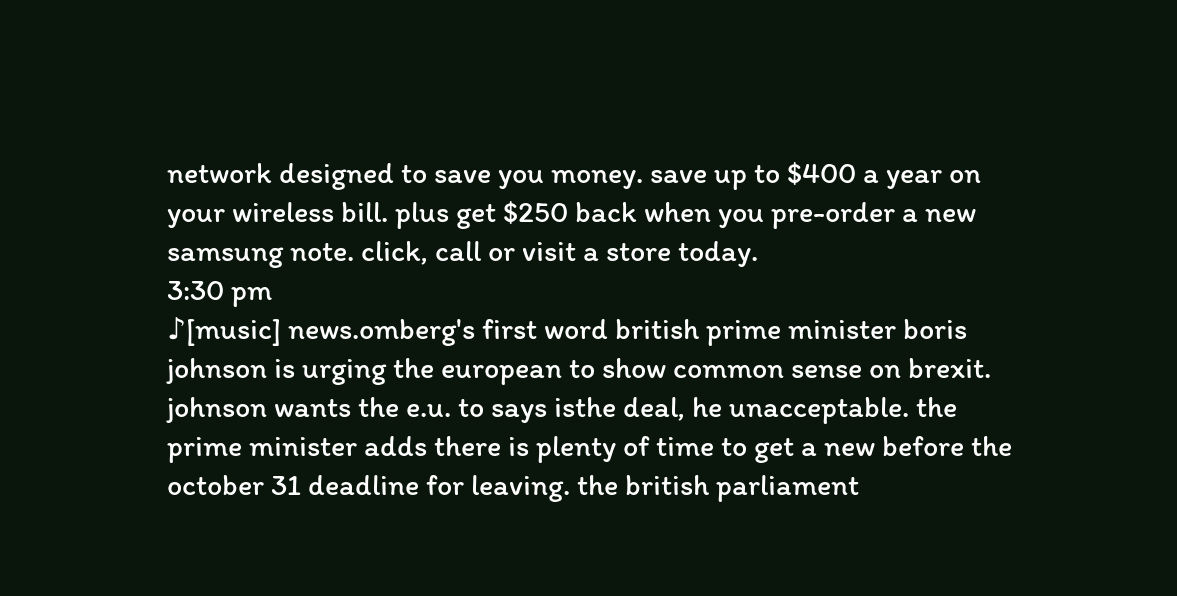network designed to save you money. save up to $400 a year on your wireless bill. plus get $250 back when you pre-order a new samsung note. click, call or visit a store today.
3:30 pm
♪[music] news.omberg's first word british prime minister boris johnson is urging the european to show common sense on brexit. johnson wants the e.u. to says isthe deal, he unacceptable. the prime minister adds there is plenty of time to get a new before the october 31 deadline for leaving. the british parliament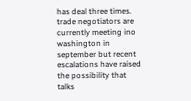has deal three times. trade negotiators are currently meeting ino washington in september but recent escalations have raised the possibility that talks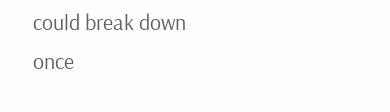could break down once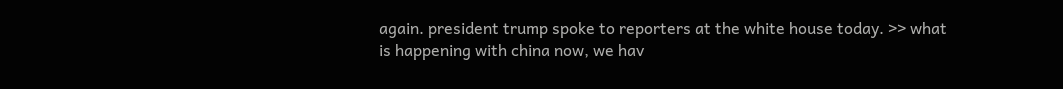again. president trump spoke to reporters at the white house today. >> what is happening with china now, we hav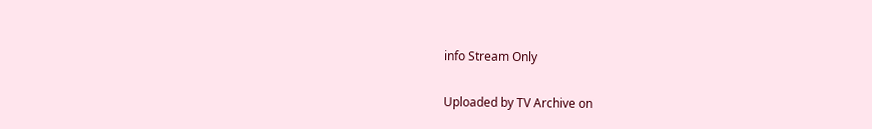info Stream Only

Uploaded by TV Archive on